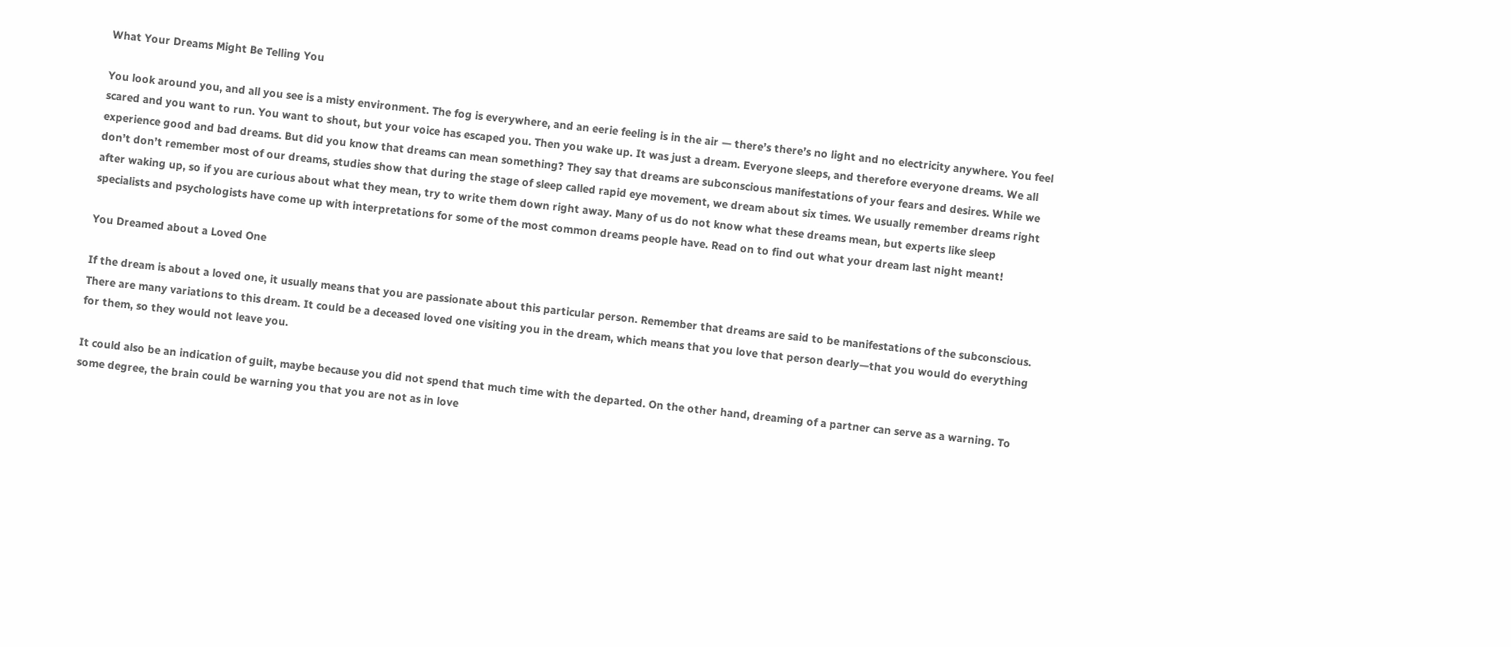What Your Dreams Might Be Telling You

You look around you, and all you see is a misty environment. The fog is everywhere, and an eerie feeling is in the air — there’s there’s no light and no electricity anywhere. You feel scared and you want to run. You want to shout, but your voice has escaped you. Then you wake up. It was just a dream. Everyone sleeps, and therefore everyone dreams. We all experience good and bad dreams. But did you know that dreams can mean something? They say that dreams are subconscious manifestations of your fears and desires. While we don’t don’t remember most of our dreams, studies show that during the stage of sleep called rapid eye movement, we dream about six times. We usually remember dreams right after waking up, so if you are curious about what they mean, try to write them down right away. Many of us do not know what these dreams mean, but experts like sleep specialists and psychologists have come up with interpretations for some of the most common dreams people have. Read on to find out what your dream last night meant!

You Dreamed about a Loved One

If the dream is about a loved one, it usually means that you are passionate about this particular person. Remember that dreams are said to be manifestations of the subconscious. There are many variations to this dream. It could be a deceased loved one visiting you in the dream, which means that you love that person dearly—that you would do everything for them, so they would not leave you.

It could also be an indication of guilt, maybe because you did not spend that much time with the departed. On the other hand, dreaming of a partner can serve as a warning. To some degree, the brain could be warning you that you are not as in love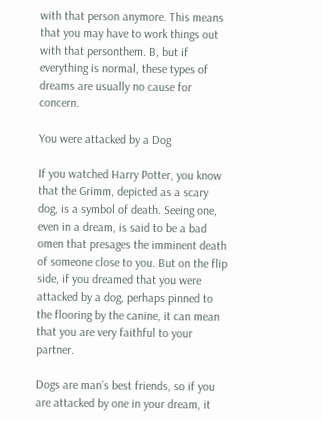with that person anymore. This means that you may have to work things out with that personthem. B, but if everything is normal, these types of dreams are usually no cause for concern.

You were attacked by a Dog

If you watched Harry Potter, you know that the Grimm, depicted as a scary dog, is a symbol of death. Seeing one, even in a dream, is said to be a bad omen that presages the imminent death of someone close to you. But on the flip side, if you dreamed that you were attacked by a dog, perhaps pinned to the flooring by the canine, it can mean that you are very faithful to your partner.

Dogs are man’s best friends, so if you are attacked by one in your dream, it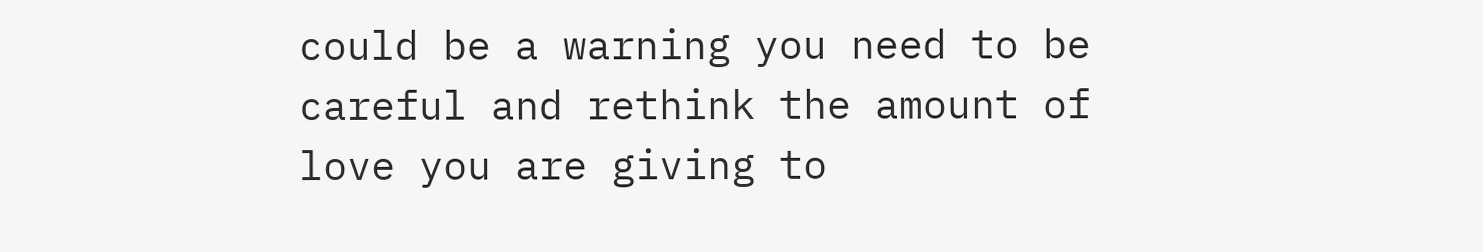could be a warning you need to be careful and rethink the amount of love you are giving to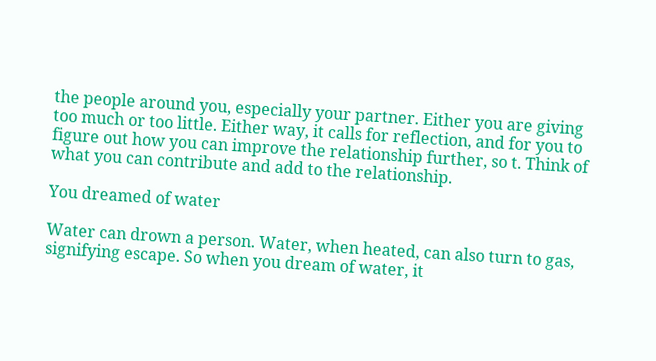the people around you, especially your partner. Either you are giving too much or too little. Either way, it calls for reflection, and for you to figure out how you can improve the relationship further, so t. Think of what you can contribute and add to the relationship.

You dreamed of water

Water can drown a person. Water, when heated, can also turn to gas, signifying escape. So when you dream of water, it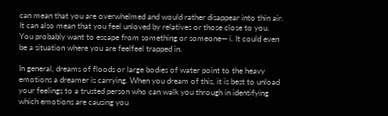can mean that you are overwhelmed and would rather disappear into thin air. It can also mean that you feel unloved by relatives or those close to you. You probably want to escape from something or someone— i. It could even be a situation where you are feelfeel trapped in.

In general, dreams of floods or large bodies of water point to the heavy emotions a dreamer is carrying. When you dream of this, it is best to unload your feelings to a trusted person who can walk you through in identifying which emotions are causing you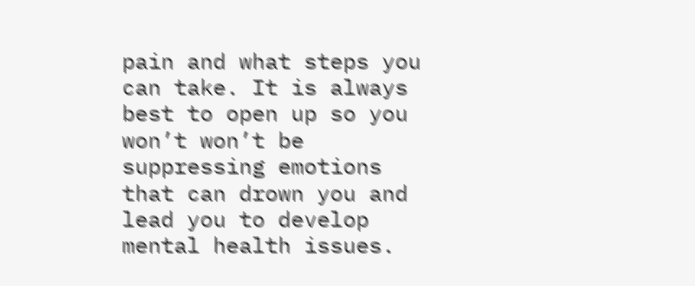pain and what steps you can take. It is always best to open up so you won’t won’t be suppressing emotions that can drown you and lead you to develop mental health issues.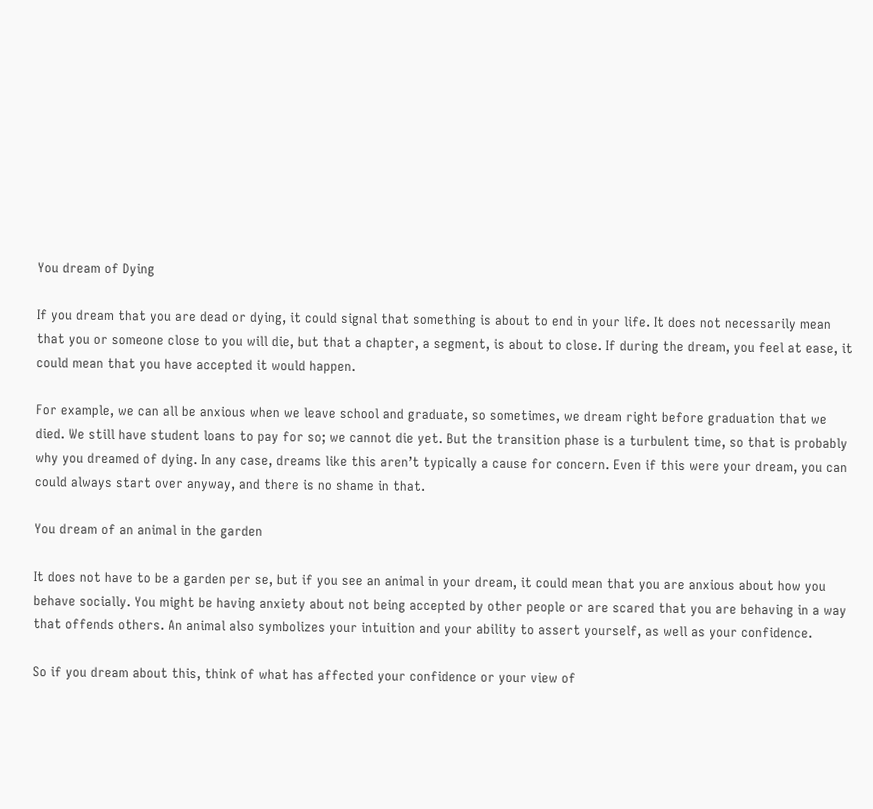You dream of Dying

If you dream that you are dead or dying, it could signal that something is about to end in your life. It does not necessarily mean that you or someone close to you will die, but that a chapter, a segment, is about to close. If during the dream, you feel at ease, it could mean that you have accepted it would happen.

For example, we can all be anxious when we leave school and graduate, so sometimes, we dream right before graduation that we died. We still have student loans to pay for so; we cannot die yet. But the transition phase is a turbulent time, so that is probably why you dreamed of dying. In any case, dreams like this aren’t typically a cause for concern. Even if this were your dream, you can could always start over anyway, and there is no shame in that.

You dream of an animal in the garden

It does not have to be a garden per se, but if you see an animal in your dream, it could mean that you are anxious about how you behave socially. You might be having anxiety about not being accepted by other people or are scared that you are behaving in a way that offends others. An animal also symbolizes your intuition and your ability to assert yourself, as well as your confidence.

So if you dream about this, think of what has affected your confidence or your view of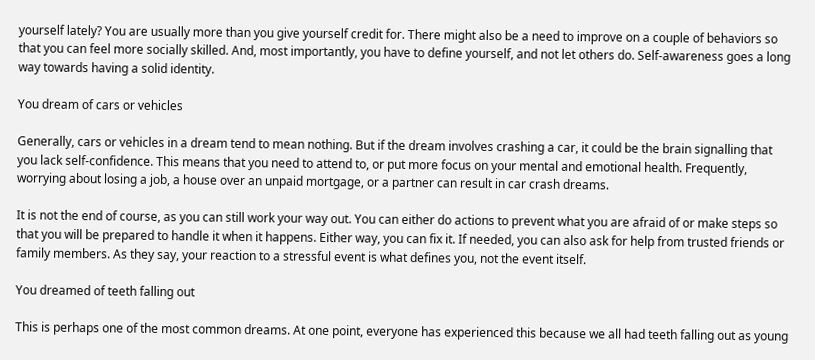yourself lately? You are usually more than you give yourself credit for. There might also be a need to improve on a couple of behaviors so that you can feel more socially skilled. And, most importantly, you have to define yourself, and not let others do. Self-awareness goes a long way towards having a solid identity.

You dream of cars or vehicles

Generally, cars or vehicles in a dream tend to mean nothing. But if the dream involves crashing a car, it could be the brain signalling that you lack self-confidence. This means that you need to attend to, or put more focus on your mental and emotional health. Frequently, worrying about losing a job, a house over an unpaid mortgage, or a partner can result in car crash dreams.

It is not the end of course, as you can still work your way out. You can either do actions to prevent what you are afraid of or make steps so that you will be prepared to handle it when it happens. Either way, you can fix it. If needed, you can also ask for help from trusted friends or family members. As they say, your reaction to a stressful event is what defines you, not the event itself.

You dreamed of teeth falling out

This is perhaps one of the most common dreams. At one point, everyone has experienced this because we all had teeth falling out as young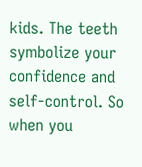kids. The teeth symbolize your confidence and self-control. So when you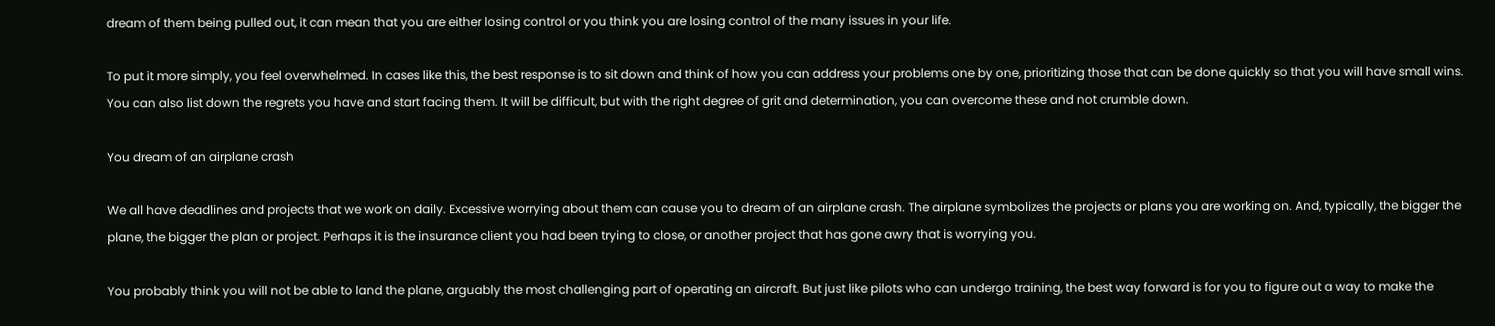dream of them being pulled out, it can mean that you are either losing control or you think you are losing control of the many issues in your life.

To put it more simply, you feel overwhelmed. In cases like this, the best response is to sit down and think of how you can address your problems one by one, prioritizing those that can be done quickly so that you will have small wins. You can also list down the regrets you have and start facing them. It will be difficult, but with the right degree of grit and determination, you can overcome these and not crumble down.

You dream of an airplane crash

We all have deadlines and projects that we work on daily. Excessive worrying about them can cause you to dream of an airplane crash. The airplane symbolizes the projects or plans you are working on. And, typically, the bigger the plane, the bigger the plan or project. Perhaps it is the insurance client you had been trying to close, or another project that has gone awry that is worrying you.

You probably think you will not be able to land the plane, arguably the most challenging part of operating an aircraft. But just like pilots who can undergo training, the best way forward is for you to figure out a way to make the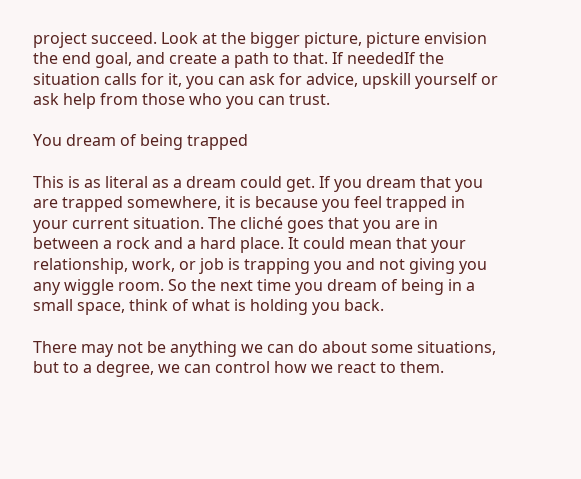project succeed. Look at the bigger picture, picture envision the end goal, and create a path to that. If neededIf the situation calls for it, you can ask for advice, upskill yourself or ask help from those who you can trust.

You dream of being trapped

This is as literal as a dream could get. If you dream that you are trapped somewhere, it is because you feel trapped in your current situation. The cliché goes that you are in between a rock and a hard place. It could mean that your relationship, work, or job is trapping you and not giving you any wiggle room. So the next time you dream of being in a small space, think of what is holding you back.

There may not be anything we can do about some situations, but to a degree, we can control how we react to them.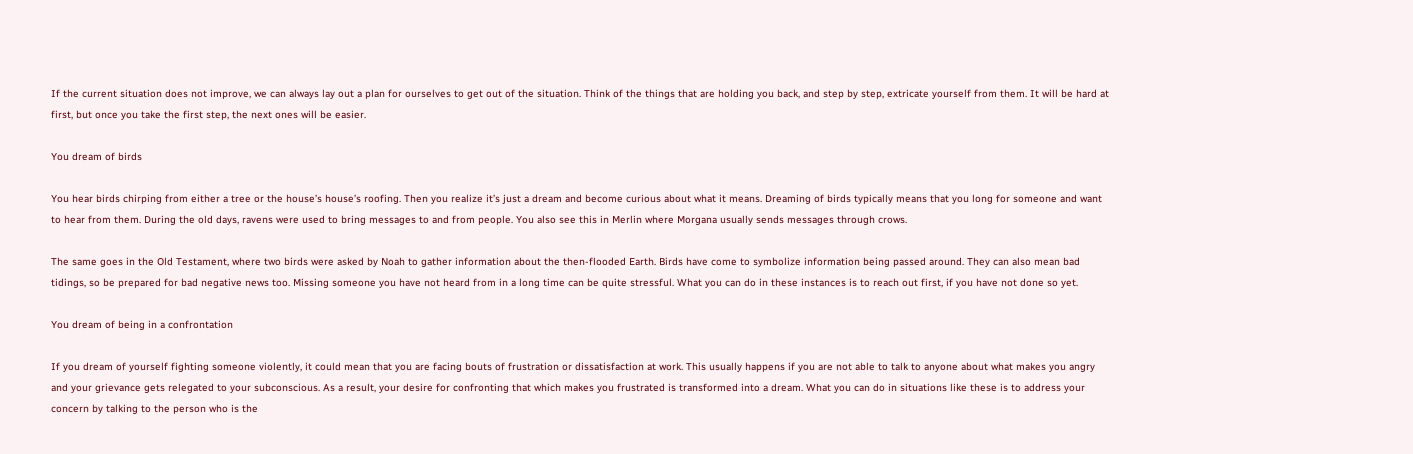If the current situation does not improve, we can always lay out a plan for ourselves to get out of the situation. Think of the things that are holding you back, and step by step, extricate yourself from them. It will be hard at first, but once you take the first step, the next ones will be easier.

You dream of birds

You hear birds chirping from either a tree or the house’s house’s roofing. Then you realize it’s just a dream and become curious about what it means. Dreaming of birds typically means that you long for someone and want to hear from them. During the old days, ravens were used to bring messages to and from people. You also see this in Merlin where Morgana usually sends messages through crows.

The same goes in the Old Testament, where two birds were asked by Noah to gather information about the then-flooded Earth. Birds have come to symbolize information being passed around. They can also mean bad tidings, so be prepared for bad negative news too. Missing someone you have not heard from in a long time can be quite stressful. What you can do in these instances is to reach out first, if you have not done so yet.

You dream of being in a confrontation

If you dream of yourself fighting someone violently, it could mean that you are facing bouts of frustration or dissatisfaction at work. This usually happens if you are not able to talk to anyone about what makes you angry and your grievance gets relegated to your subconscious. As a result, your desire for confronting that which makes you frustrated is transformed into a dream. What you can do in situations like these is to address your concern by talking to the person who is the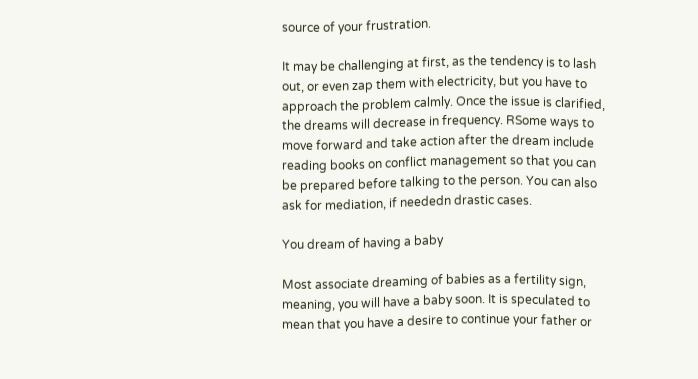source of your frustration.

It may be challenging at first, as the tendency is to lash out, or even zap them with electricity, but you have to approach the problem calmly. Once the issue is clarified, the dreams will decrease in frequency. RSome ways to move forward and take action after the dream include reading books on conflict management so that you can be prepared before talking to the person. You can also ask for mediation, if neededn drastic cases.

You dream of having a baby

Most associate dreaming of babies as a fertility sign, meaning, you will have a baby soon. It is speculated to mean that you have a desire to continue your father or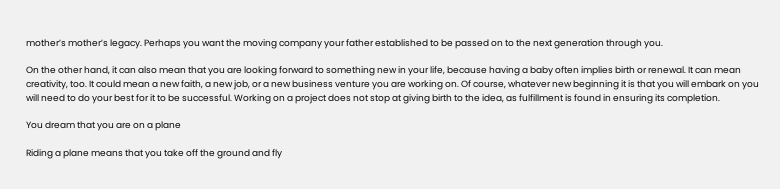mother’s mother’s legacy. Perhaps you want the moving company your father established to be passed on to the next generation through you.

On the other hand, it can also mean that you are looking forward to something new in your life, because having a baby often implies birth or renewal. It can mean creativity, too. It could mean a new faith, a new job, or a new business venture you are working on. Of course, whatever new beginning it is that you will embark on you will need to do your best for it to be successful. Working on a project does not stop at giving birth to the idea, as fulfillment is found in ensuring its completion.

You dream that you are on a plane

Riding a plane means that you take off the ground and fly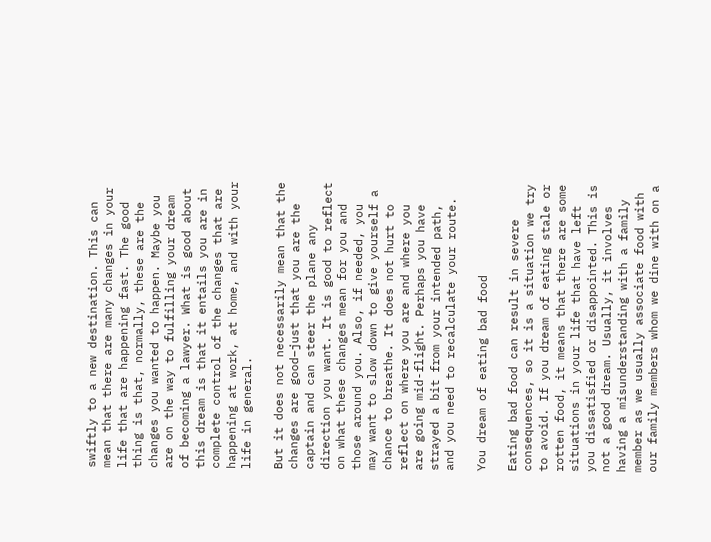swiftly to a new destination. This can mean that there are many changes in your life that are happening fast. The good thing is that, normally, these are the changes you wanted to happen. Maybe you are on the way to fulfilling your dream of becoming a lawyer. What is good about this dream is that it entails you are in complete control of the changes that are happening at work, at home, and with your life in general.

But it does not necessarily mean that the changes are good–just that you are the captain and can steer the plane any direction you want. It is good to reflect on what these changes mean for you and those around you. Also, if needed, you may want to slow down to give yourself a chance to breathe. It does not hurt to reflect on where you are and where you are going mid-flight. Perhaps you have strayed a bit from your intended path, and you need to recalculate your route.

You dream of eating bad food

Eating bad food can result in severe consequences, so it is a situation we try to avoid. If you dream of eating stale or rotten food, it means that there are some situations in your life that have left you dissatisfied or disappointed. This is not a good dream. Usually, it involves having a misunderstanding with a family member as we usually associate food with our family members whom we dine with on a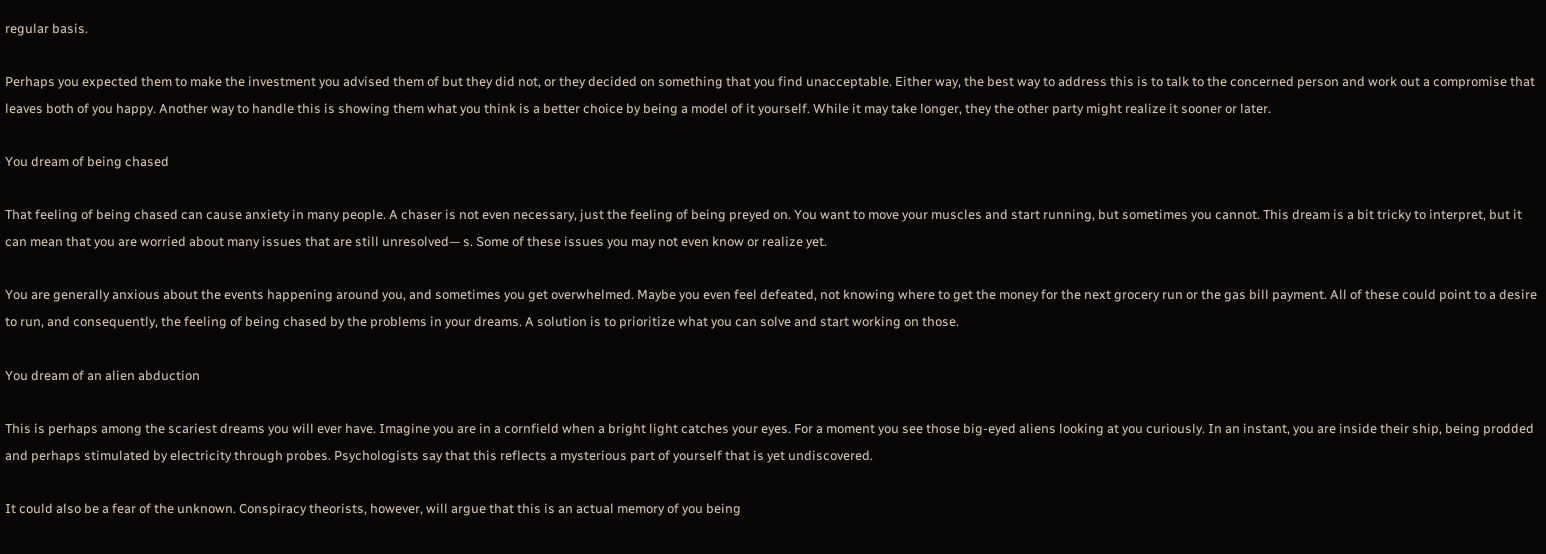regular basis.

Perhaps you expected them to make the investment you advised them of but they did not, or they decided on something that you find unacceptable. Either way, the best way to address this is to talk to the concerned person and work out a compromise that leaves both of you happy. Another way to handle this is showing them what you think is a better choice by being a model of it yourself. While it may take longer, they the other party might realize it sooner or later.

You dream of being chased

That feeling of being chased can cause anxiety in many people. A chaser is not even necessary, just the feeling of being preyed on. You want to move your muscles and start running, but sometimes you cannot. This dream is a bit tricky to interpret, but it can mean that you are worried about many issues that are still unresolved— s. Some of these issues you may not even know or realize yet.

You are generally anxious about the events happening around you, and sometimes you get overwhelmed. Maybe you even feel defeated, not knowing where to get the money for the next grocery run or the gas bill payment. All of these could point to a desire to run, and consequently, the feeling of being chased by the problems in your dreams. A solution is to prioritize what you can solve and start working on those.

You dream of an alien abduction

This is perhaps among the scariest dreams you will ever have. Imagine you are in a cornfield when a bright light catches your eyes. For a moment you see those big-eyed aliens looking at you curiously. In an instant, you are inside their ship, being prodded and perhaps stimulated by electricity through probes. Psychologists say that this reflects a mysterious part of yourself that is yet undiscovered.

It could also be a fear of the unknown. Conspiracy theorists, however, will argue that this is an actual memory of you being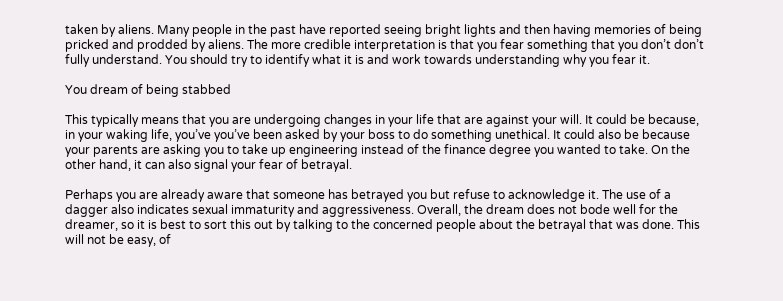taken by aliens. Many people in the past have reported seeing bright lights and then having memories of being pricked and prodded by aliens. The more credible interpretation is that you fear something that you don’t don’t fully understand. You should try to identify what it is and work towards understanding why you fear it.

You dream of being stabbed

This typically means that you are undergoing changes in your life that are against your will. It could be because, in your waking life, you’ve you’ve been asked by your boss to do something unethical. It could also be because your parents are asking you to take up engineering instead of the finance degree you wanted to take. On the other hand, it can also signal your fear of betrayal.

Perhaps you are already aware that someone has betrayed you but refuse to acknowledge it. The use of a dagger also indicates sexual immaturity and aggressiveness. Overall, the dream does not bode well for the dreamer, so it is best to sort this out by talking to the concerned people about the betrayal that was done. This will not be easy, of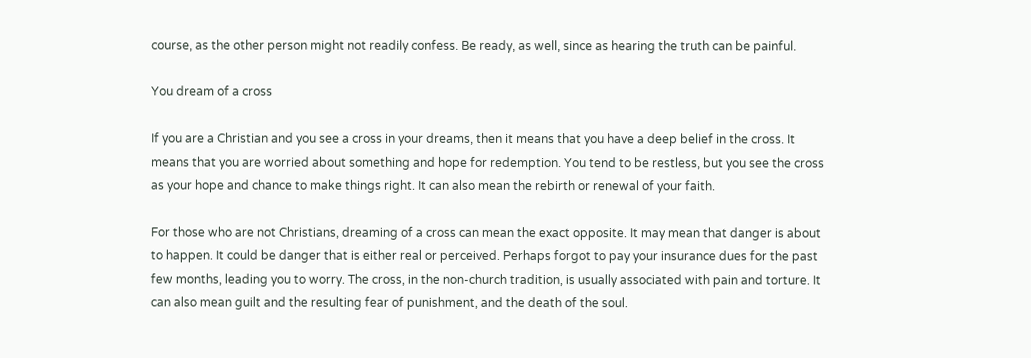course, as the other person might not readily confess. Be ready, as well, since as hearing the truth can be painful.

You dream of a cross

If you are a Christian and you see a cross in your dreams, then it means that you have a deep belief in the cross. It means that you are worried about something and hope for redemption. You tend to be restless, but you see the cross as your hope and chance to make things right. It can also mean the rebirth or renewal of your faith.

For those who are not Christians, dreaming of a cross can mean the exact opposite. It may mean that danger is about to happen. It could be danger that is either real or perceived. Perhaps forgot to pay your insurance dues for the past few months, leading you to worry. The cross, in the non-church tradition, is usually associated with pain and torture. It can also mean guilt and the resulting fear of punishment, and the death of the soul.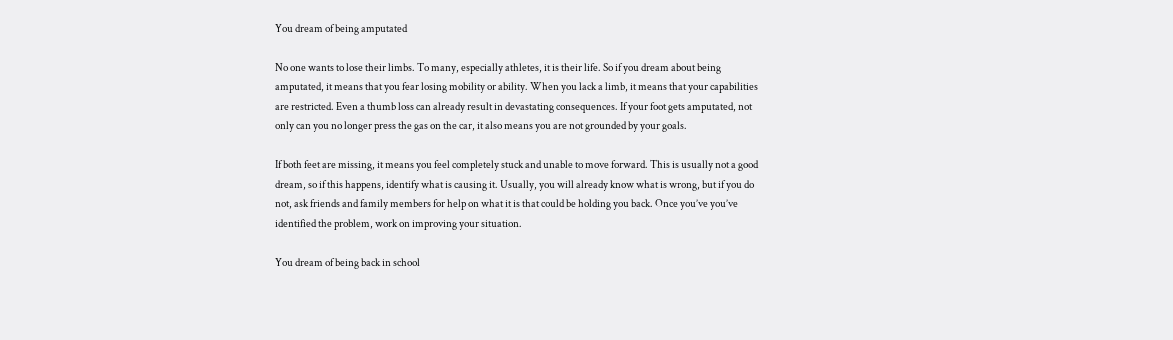You dream of being amputated

No one wants to lose their limbs. To many, especially athletes, it is their life. So if you dream about being amputated, it means that you fear losing mobility or ability. When you lack a limb, it means that your capabilities are restricted. Even a thumb loss can already result in devastating consequences. If your foot gets amputated, not only can you no longer press the gas on the car, it also means you are not grounded by your goals.

If both feet are missing, it means you feel completely stuck and unable to move forward. This is usually not a good dream, so if this happens, identify what is causing it. Usually, you will already know what is wrong, but if you do not, ask friends and family members for help on what it is that could be holding you back. Once you’ve you’ve identified the problem, work on improving your situation.

You dream of being back in school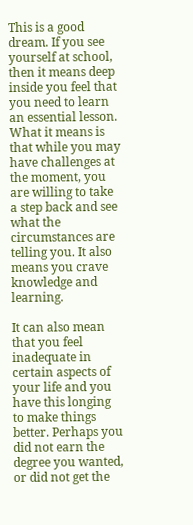This is a good dream. If you see yourself at school, then it means deep inside you feel that you need to learn an essential lesson. What it means is that while you may have challenges at the moment, you are willing to take a step back and see what the circumstances are telling you. It also means you crave knowledge and learning.

It can also mean that you feel inadequate in certain aspects of your life and you have this longing to make things better. Perhaps you did not earn the degree you wanted, or did not get the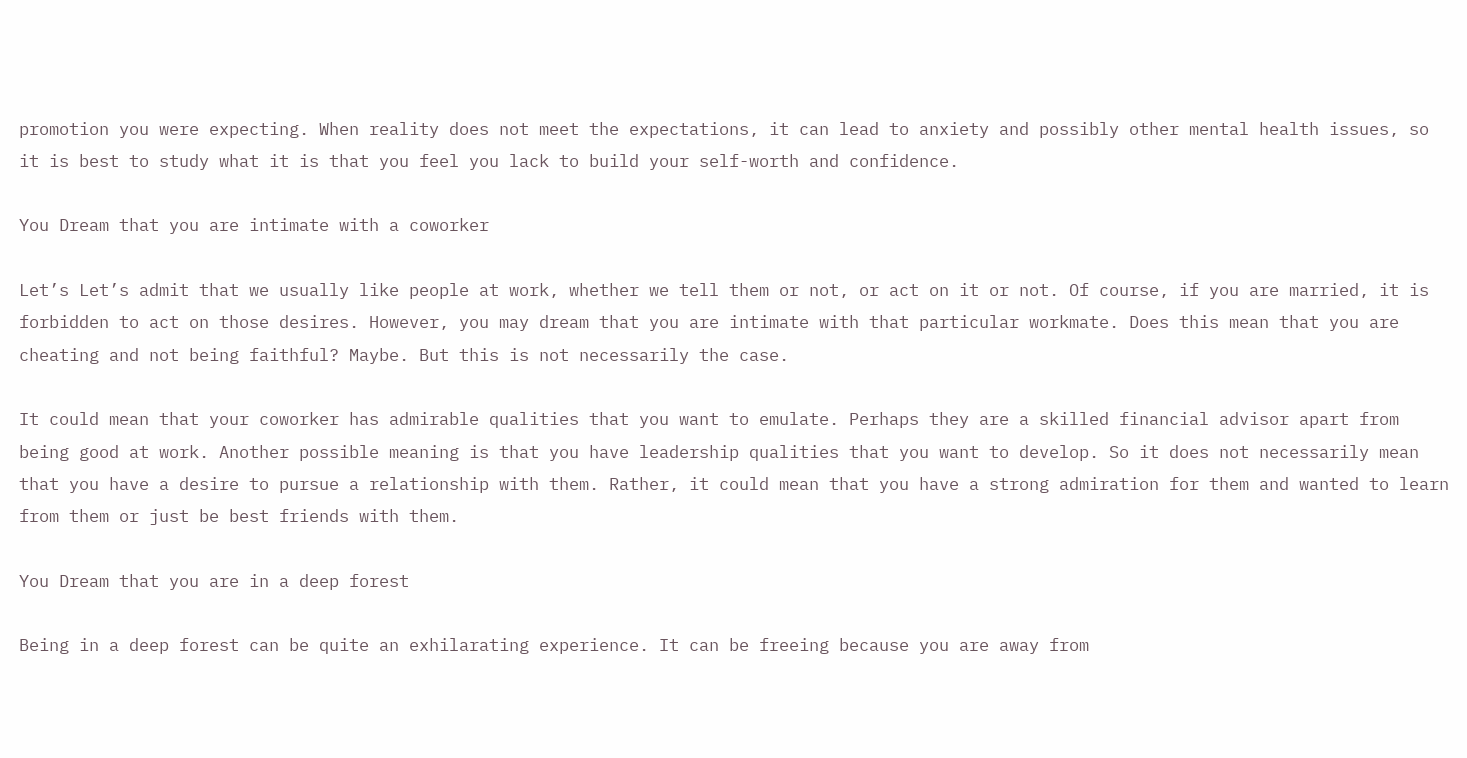promotion you were expecting. When reality does not meet the expectations, it can lead to anxiety and possibly other mental health issues, so it is best to study what it is that you feel you lack to build your self-worth and confidence.

You Dream that you are intimate with a coworker

Let’s Let’s admit that we usually like people at work, whether we tell them or not, or act on it or not. Of course, if you are married, it is forbidden to act on those desires. However, you may dream that you are intimate with that particular workmate. Does this mean that you are cheating and not being faithful? Maybe. But this is not necessarily the case.

It could mean that your coworker has admirable qualities that you want to emulate. Perhaps they are a skilled financial advisor apart from being good at work. Another possible meaning is that you have leadership qualities that you want to develop. So it does not necessarily mean that you have a desire to pursue a relationship with them. Rather, it could mean that you have a strong admiration for them and wanted to learn from them or just be best friends with them.

You Dream that you are in a deep forest

Being in a deep forest can be quite an exhilarating experience. It can be freeing because you are away from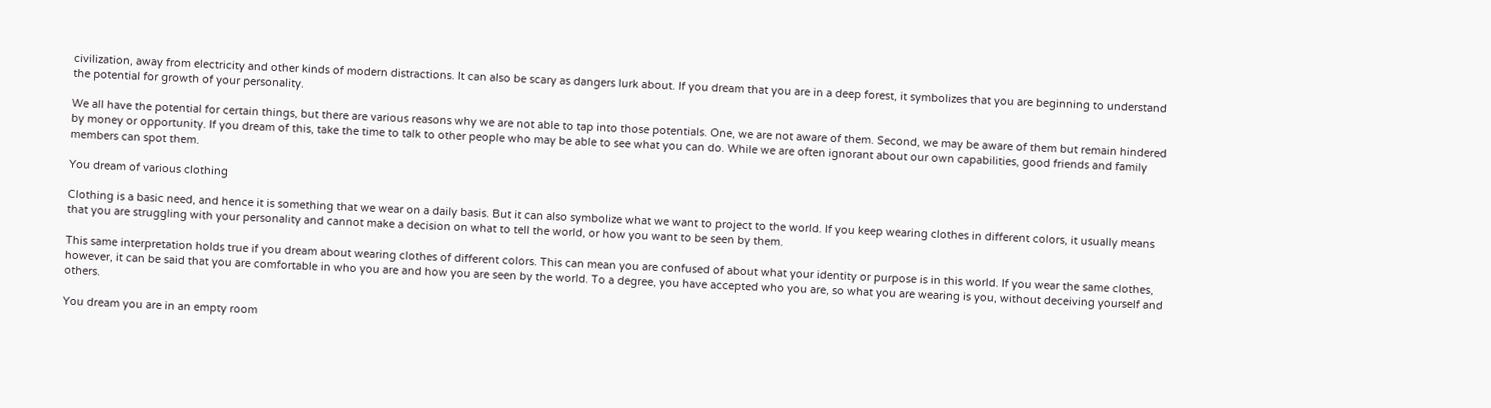civilization, away from electricity and other kinds of modern distractions. It can also be scary as dangers lurk about. If you dream that you are in a deep forest, it symbolizes that you are beginning to understand the potential for growth of your personality.

We all have the potential for certain things, but there are various reasons why we are not able to tap into those potentials. One, we are not aware of them. Second, we may be aware of them but remain hindered by money or opportunity. If you dream of this, take the time to talk to other people who may be able to see what you can do. While we are often ignorant about our own capabilities, good friends and family members can spot them.

You dream of various clothing

Clothing is a basic need, and hence it is something that we wear on a daily basis. But it can also symbolize what we want to project to the world. If you keep wearing clothes in different colors, it usually means that you are struggling with your personality and cannot make a decision on what to tell the world, or how you want to be seen by them.

This same interpretation holds true if you dream about wearing clothes of different colors. This can mean you are confused of about what your identity or purpose is in this world. If you wear the same clothes, however, it can be said that you are comfortable in who you are and how you are seen by the world. To a degree, you have accepted who you are, so what you are wearing is you, without deceiving yourself and others.

You dream you are in an empty room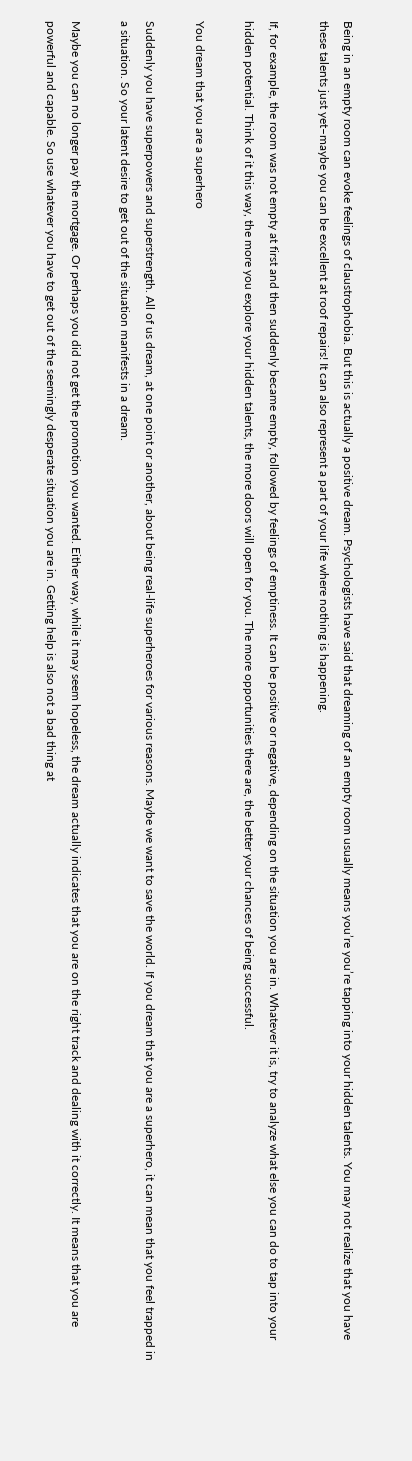Being in an empty room can evoke feelings of claustrophobia. But this is actually a positive dream. Psychologists have said that dreaming of an empty room usually means you’re you’re tapping into your hidden talents. You may not realize that you have these talents just yet–maybe you can be excellent at roof repairs! It can also represent a part of your life where nothing is happening.

If, for example, the room was not empty at first and then suddenly became empty, followed by feelings of emptiness. It can be positive or negative, depending on the situation you are in. Whatever it is, try to analyze what else you can do to tap into your hidden potential. Think of it this way, the more you explore your hidden talents, the more doors will open for you. The more opportunities there are, the better your chances of being successful.

You dream that you are a superhero

Suddenly you have superpowers and superstrength. All of us dream, at one point or another, about being real-life superheroes for various reasons. Maybe we want to save the world. If you dream that you are a superhero, it can mean that you feel trapped in a situation. So your latent desire to get out of the situation manifests in a dream.

Maybe you can no longer pay the mortgage. Or perhaps you did not get the promotion you wanted. Either way, while it may seem hopeless, the dream actually indicates that you are on the right track and dealing with it correctly. It means that you are powerful and capable. So use whatever you have to get out of the seemingly desperate situation you are in. Getting help is also not a bad thing at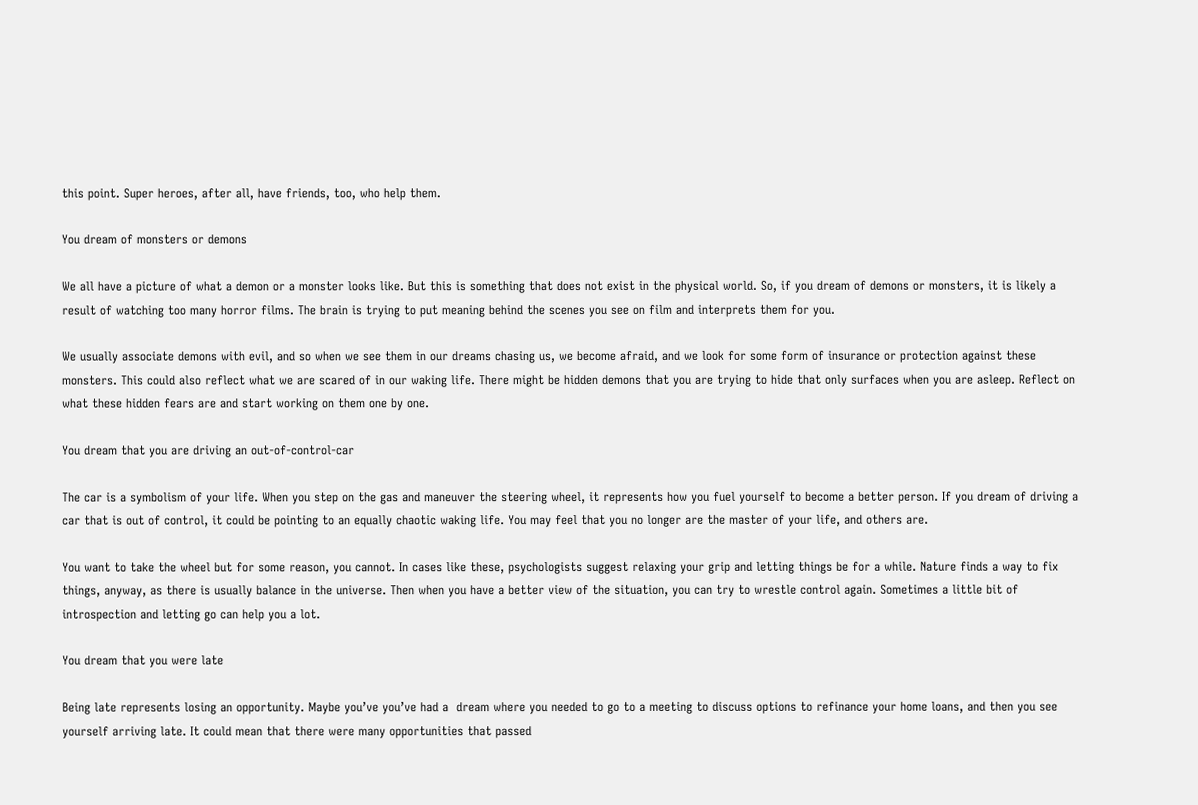this point. Super heroes, after all, have friends, too, who help them.

You dream of monsters or demons

We all have a picture of what a demon or a monster looks like. But this is something that does not exist in the physical world. So, if you dream of demons or monsters, it is likely a result of watching too many horror films. The brain is trying to put meaning behind the scenes you see on film and interprets them for you.

We usually associate demons with evil, and so when we see them in our dreams chasing us, we become afraid, and we look for some form of insurance or protection against these monsters. This could also reflect what we are scared of in our waking life. There might be hidden demons that you are trying to hide that only surfaces when you are asleep. Reflect on what these hidden fears are and start working on them one by one.

You dream that you are driving an out-of-control-car

The car is a symbolism of your life. When you step on the gas and maneuver the steering wheel, it represents how you fuel yourself to become a better person. If you dream of driving a car that is out of control, it could be pointing to an equally chaotic waking life. You may feel that you no longer are the master of your life, and others are.

You want to take the wheel but for some reason, you cannot. In cases like these, psychologists suggest relaxing your grip and letting things be for a while. Nature finds a way to fix things, anyway, as there is usually balance in the universe. Then when you have a better view of the situation, you can try to wrestle control again. Sometimes a little bit of introspection and letting go can help you a lot.

You dream that you were late

Being late represents losing an opportunity. Maybe you’ve you’ve had a  dream where you needed to go to a meeting to discuss options to refinance your home loans, and then you see yourself arriving late. It could mean that there were many opportunities that passed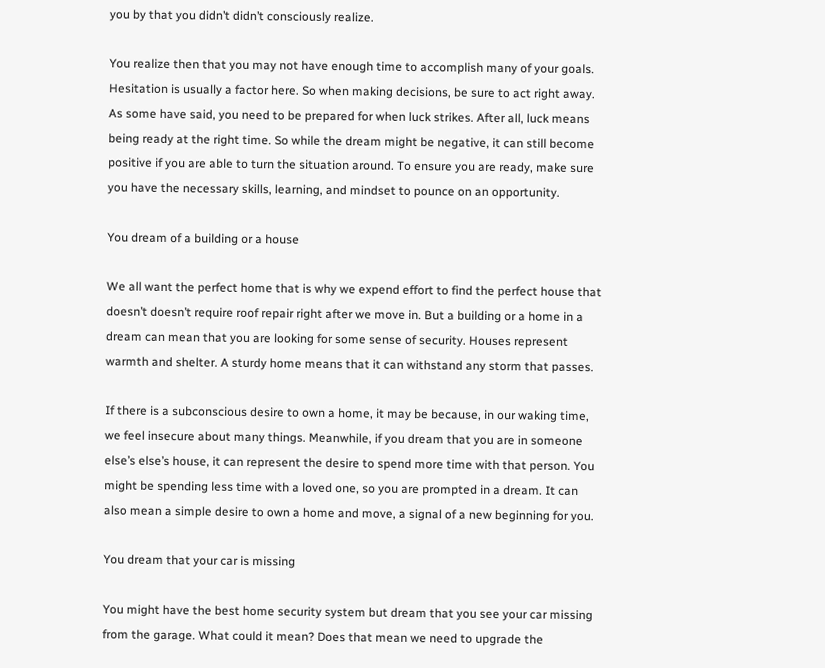you by that you didn’t didn’t consciously realize.

You realize then that you may not have enough time to accomplish many of your goals. Hesitation is usually a factor here. So when making decisions, be sure to act right away. As some have said, you need to be prepared for when luck strikes. After all, luck means being ready at the right time. So while the dream might be negative, it can still become positive if you are able to turn the situation around. To ensure you are ready, make sure you have the necessary skills, learning, and mindset to pounce on an opportunity.

You dream of a building or a house

We all want the perfect home that is why we expend effort to find the perfect house that doesn’t doesn’t require roof repair right after we move in. But a building or a home in a dream can mean that you are looking for some sense of security. Houses represent warmth and shelter. A sturdy home means that it can withstand any storm that passes.

If there is a subconscious desire to own a home, it may be because, in our waking time, we feel insecure about many things. Meanwhile, if you dream that you are in someone else’s else’s house, it can represent the desire to spend more time with that person. You might be spending less time with a loved one, so you are prompted in a dream. It can also mean a simple desire to own a home and move, a signal of a new beginning for you.

You dream that your car is missing

You might have the best home security system but dream that you see your car missing from the garage. What could it mean? Does that mean we need to upgrade the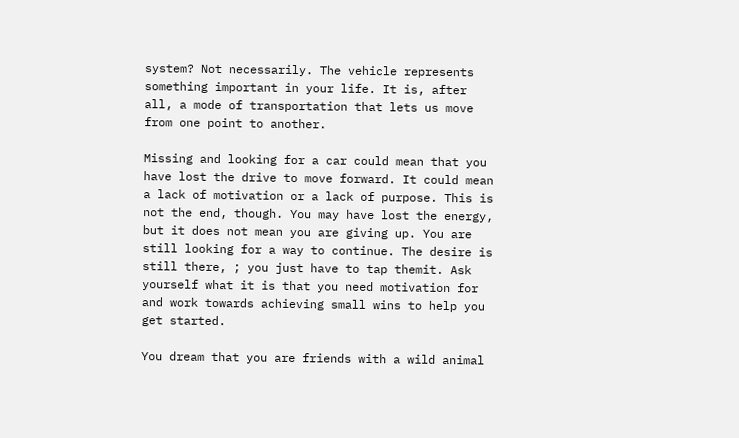system? Not necessarily. The vehicle represents something important in your life. It is, after all, a mode of transportation that lets us move from one point to another.

Missing and looking for a car could mean that you have lost the drive to move forward. It could mean a lack of motivation or a lack of purpose. This is not the end, though. You may have lost the energy, but it does not mean you are giving up. You are still looking for a way to continue. The desire is still there, ; you just have to tap themit. Ask yourself what it is that you need motivation for and work towards achieving small wins to help you get started.

You dream that you are friends with a wild animal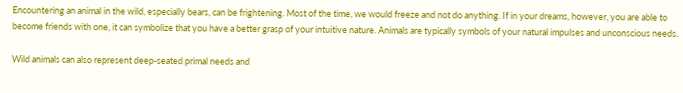Encountering an animal in the wild, especially bears, can be frightening. Most of the time, we would freeze and not do anything. If in your dreams, however, you are able to become friends with one, it can symbolize that you have a better grasp of your intuitive nature. Animals are typically symbols of your natural impulses and unconscious needs.

Wild animals can also represent deep-seated primal needs and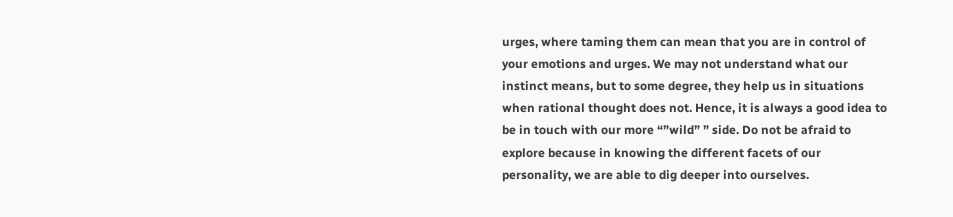urges, where taming them can mean that you are in control of your emotions and urges. We may not understand what our instinct means, but to some degree, they help us in situations when rational thought does not. Hence, it is always a good idea to be in touch with our more “”wild” ” side. Do not be afraid to explore because in knowing the different facets of our personality, we are able to dig deeper into ourselves.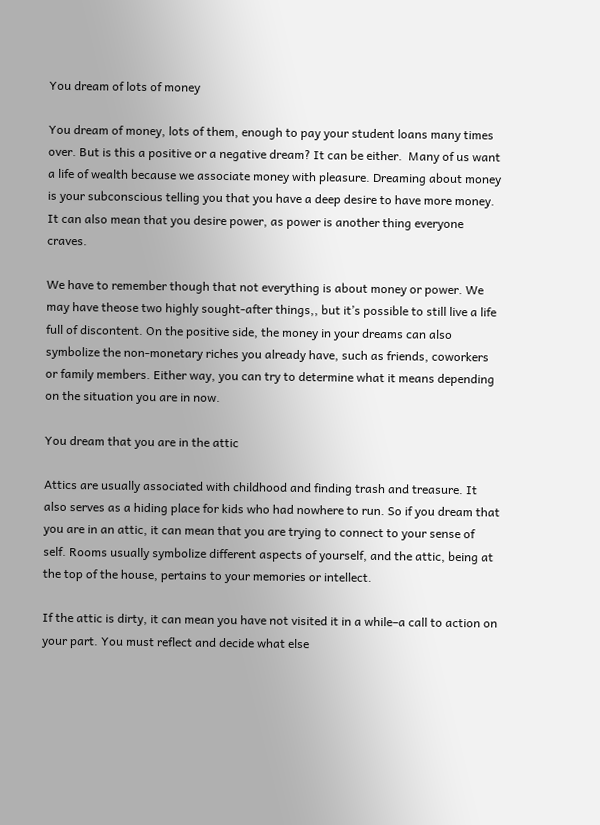You dream of lots of money

You dream of money, lots of them, enough to pay your student loans many times over. But is this a positive or a negative dream? It can be either.  Many of us want a life of wealth because we associate money with pleasure. Dreaming about money is your subconscious telling you that you have a deep desire to have more money. It can also mean that you desire power, as power is another thing everyone craves.

We have to remember though that not everything is about money or power. We may have theose two highly sought-after things,, but it’s possible to still live a life full of discontent. On the positive side, the money in your dreams can also symbolize the non-monetary riches you already have, such as friends, coworkers or family members. Either way, you can try to determine what it means depending on the situation you are in now.

You dream that you are in the attic

Attics are usually associated with childhood and finding trash and treasure. It also serves as a hiding place for kids who had nowhere to run. So if you dream that you are in an attic, it can mean that you are trying to connect to your sense of self. Rooms usually symbolize different aspects of yourself, and the attic, being at the top of the house, pertains to your memories or intellect.

If the attic is dirty, it can mean you have not visited it in a while–a call to action on your part. You must reflect and decide what else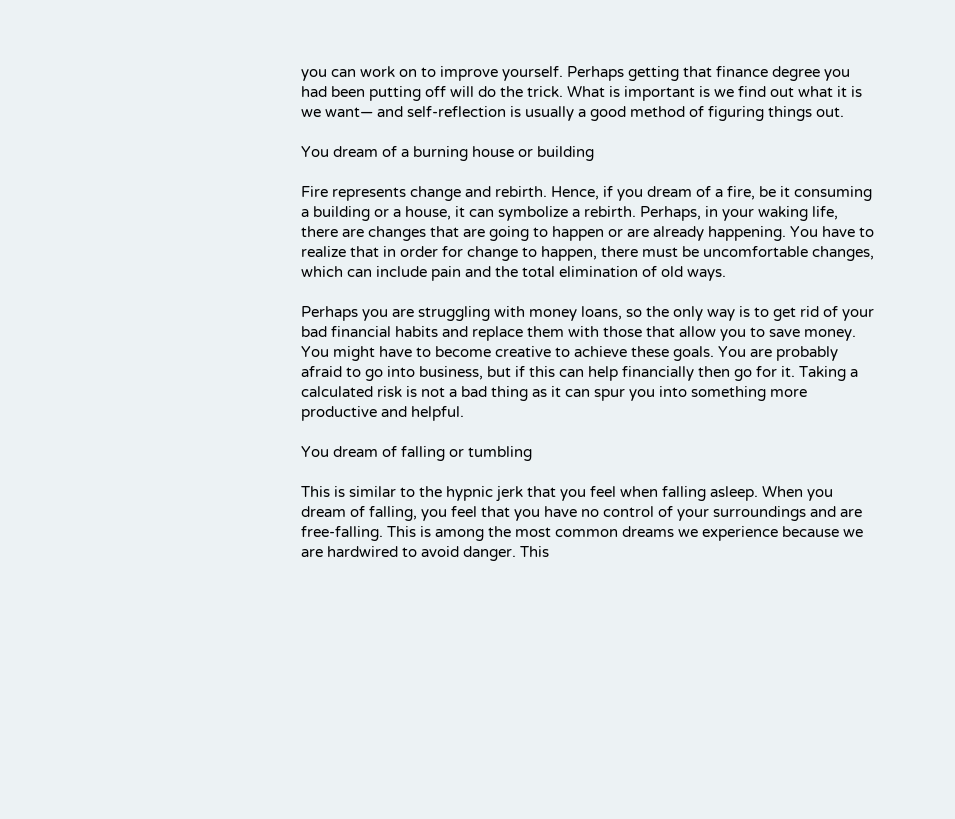you can work on to improve yourself. Perhaps getting that finance degree you had been putting off will do the trick. What is important is we find out what it is we want— and self-reflection is usually a good method of figuring things out.

You dream of a burning house or building

Fire represents change and rebirth. Hence, if you dream of a fire, be it consuming a building or a house, it can symbolize a rebirth. Perhaps, in your waking life, there are changes that are going to happen or are already happening. You have to realize that in order for change to happen, there must be uncomfortable changes, which can include pain and the total elimination of old ways.

Perhaps you are struggling with money loans, so the only way is to get rid of your bad financial habits and replace them with those that allow you to save money. You might have to become creative to achieve these goals. You are probably afraid to go into business, but if this can help financially then go for it. Taking a calculated risk is not a bad thing as it can spur you into something more productive and helpful.

You dream of falling or tumbling

This is similar to the hypnic jerk that you feel when falling asleep. When you dream of falling, you feel that you have no control of your surroundings and are free-falling. This is among the most common dreams we experience because we are hardwired to avoid danger. This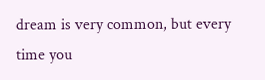dream is very common, but every time you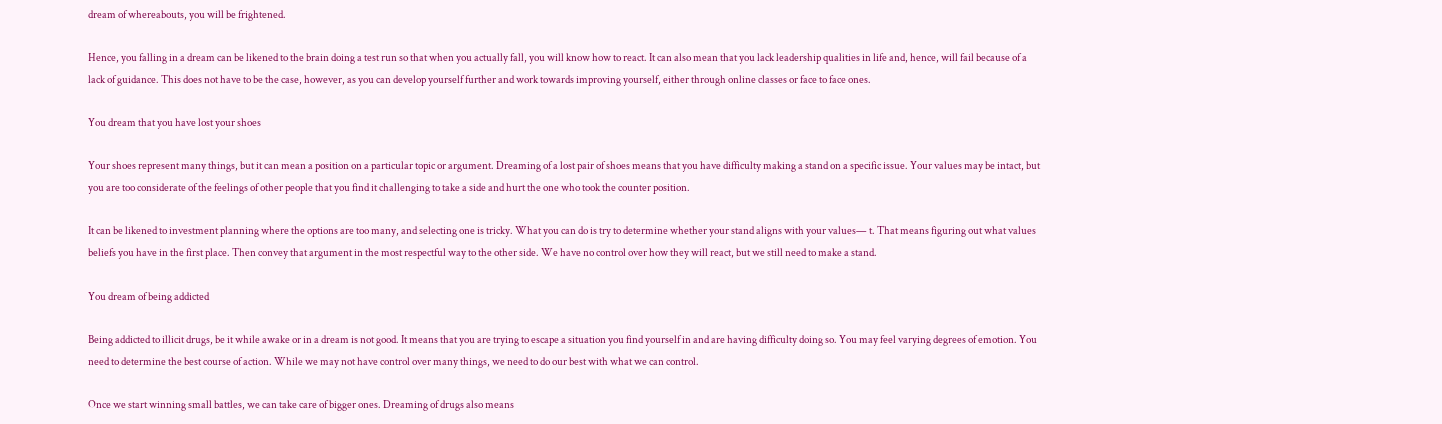dream of whereabouts, you will be frightened.

Hence, you falling in a dream can be likened to the brain doing a test run so that when you actually fall, you will know how to react. It can also mean that you lack leadership qualities in life and, hence, will fail because of a lack of guidance. This does not have to be the case, however, as you can develop yourself further and work towards improving yourself, either through online classes or face to face ones.

You dream that you have lost your shoes

Your shoes represent many things, but it can mean a position on a particular topic or argument. Dreaming of a lost pair of shoes means that you have difficulty making a stand on a specific issue. Your values may be intact, but you are too considerate of the feelings of other people that you find it challenging to take a side and hurt the one who took the counter position.

It can be likened to investment planning where the options are too many, and selecting one is tricky. What you can do is try to determine whether your stand aligns with your values— t. That means figuring out what values beliefs you have in the first place. Then convey that argument in the most respectful way to the other side. We have no control over how they will react, but we still need to make a stand.

You dream of being addicted

Being addicted to illicit drugs, be it while awake or in a dream is not good. It means that you are trying to escape a situation you find yourself in and are having difficulty doing so. You may feel varying degrees of emotion. You need to determine the best course of action. While we may not have control over many things, we need to do our best with what we can control.

Once we start winning small battles, we can take care of bigger ones. Dreaming of drugs also means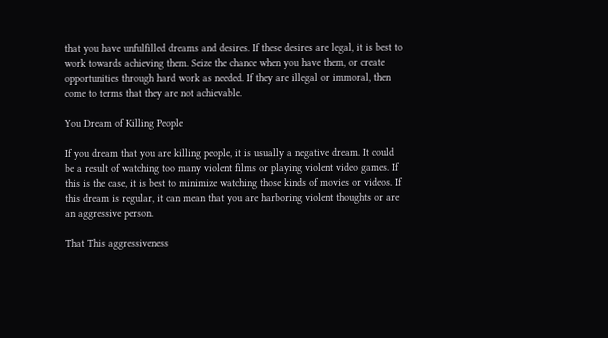that you have unfulfilled dreams and desires. If these desires are legal, it is best to work towards achieving them. Seize the chance when you have them, or create opportunities through hard work as needed. If they are illegal or immoral, then come to terms that they are not achievable.

You Dream of Killing People

If you dream that you are killing people, it is usually a negative dream. It could be a result of watching too many violent films or playing violent video games. If this is the case, it is best to minimize watching those kinds of movies or videos. If this dream is regular, it can mean that you are harboring violent thoughts or are an aggressive person.

That This aggressiveness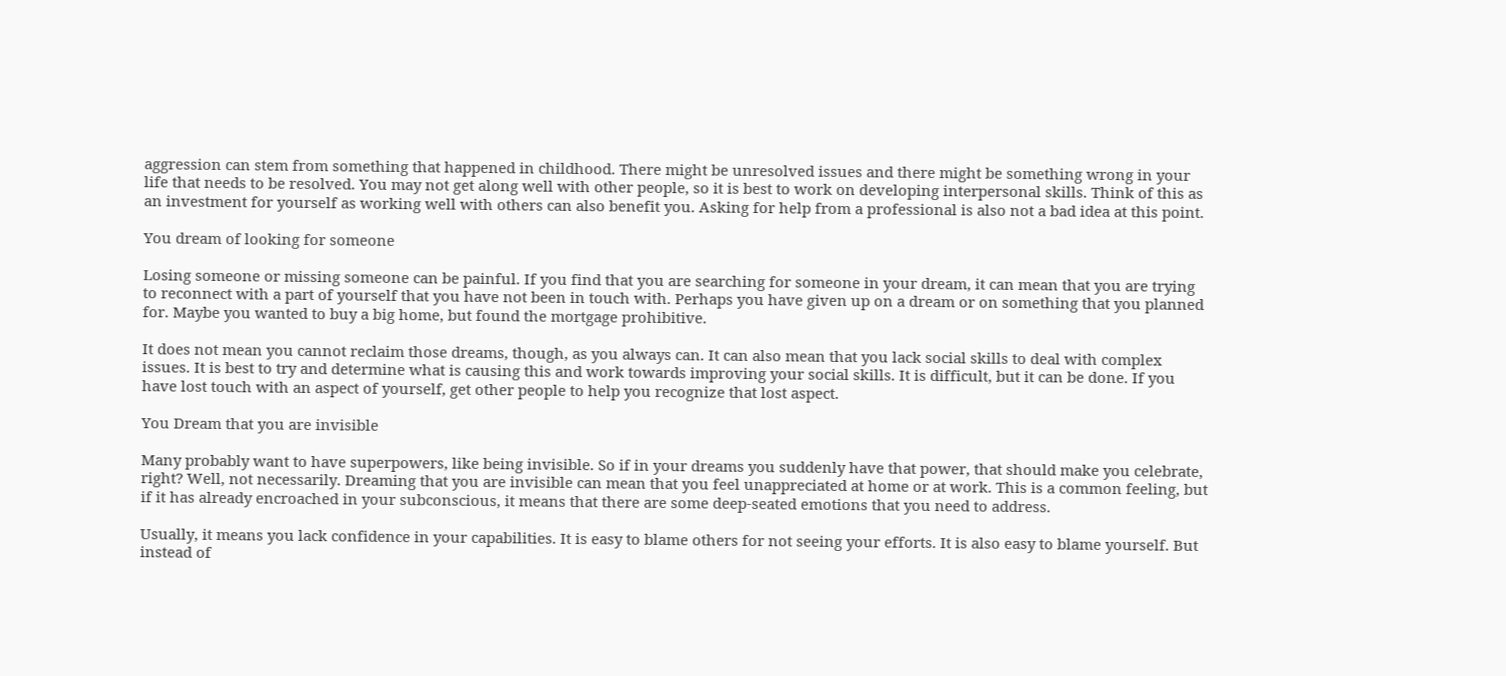aggression can stem from something that happened in childhood. There might be unresolved issues and there might be something wrong in your life that needs to be resolved. You may not get along well with other people, so it is best to work on developing interpersonal skills. Think of this as an investment for yourself as working well with others can also benefit you. Asking for help from a professional is also not a bad idea at this point.

You dream of looking for someone

Losing someone or missing someone can be painful. If you find that you are searching for someone in your dream, it can mean that you are trying to reconnect with a part of yourself that you have not been in touch with. Perhaps you have given up on a dream or on something that you planned for. Maybe you wanted to buy a big home, but found the mortgage prohibitive.

It does not mean you cannot reclaim those dreams, though, as you always can. It can also mean that you lack social skills to deal with complex issues. It is best to try and determine what is causing this and work towards improving your social skills. It is difficult, but it can be done. If you have lost touch with an aspect of yourself, get other people to help you recognize that lost aspect.

You Dream that you are invisible

Many probably want to have superpowers, like being invisible. So if in your dreams you suddenly have that power, that should make you celebrate, right? Well, not necessarily. Dreaming that you are invisible can mean that you feel unappreciated at home or at work. This is a common feeling, but if it has already encroached in your subconscious, it means that there are some deep-seated emotions that you need to address.

Usually, it means you lack confidence in your capabilities. It is easy to blame others for not seeing your efforts. It is also easy to blame yourself. But instead of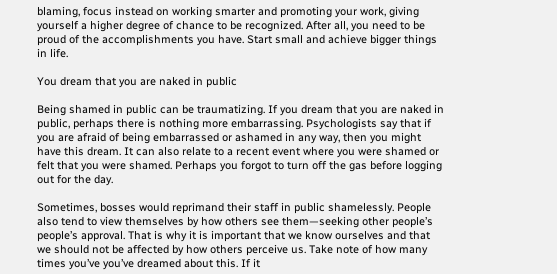blaming, focus instead on working smarter and promoting your work, giving yourself a higher degree of chance to be recognized. After all, you need to be proud of the accomplishments you have. Start small and achieve bigger things in life.

You dream that you are naked in public

Being shamed in public can be traumatizing. If you dream that you are naked in public, perhaps there is nothing more embarrassing. Psychologists say that if you are afraid of being embarrassed or ashamed in any way, then you might have this dream. It can also relate to a recent event where you were shamed or felt that you were shamed. Perhaps you forgot to turn off the gas before logging out for the day.

Sometimes, bosses would reprimand their staff in public shamelessly. People also tend to view themselves by how others see them—seeking other people’s people’s approval. That is why it is important that we know ourselves and that we should not be affected by how others perceive us. Take note of how many times you’ve you’ve dreamed about this. If it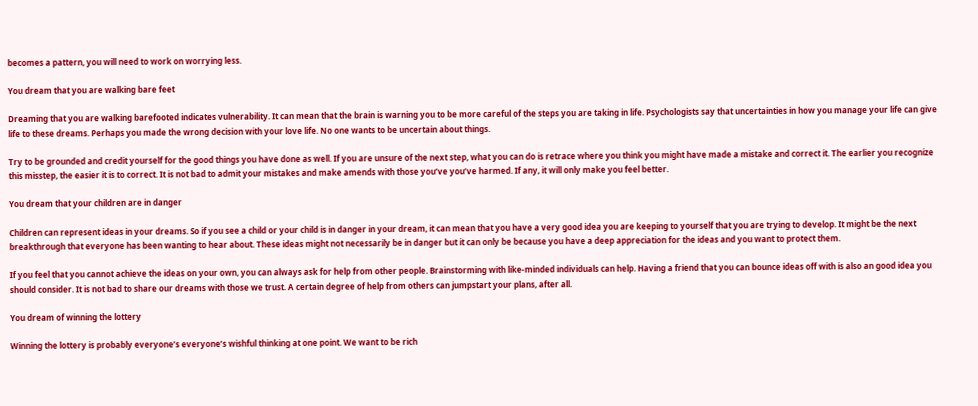becomes a pattern, you will need to work on worrying less.

You dream that you are walking bare feet

Dreaming that you are walking barefooted indicates vulnerability. It can mean that the brain is warning you to be more careful of the steps you are taking in life. Psychologists say that uncertainties in how you manage your life can give life to these dreams. Perhaps you made the wrong decision with your love life. No one wants to be uncertain about things.

Try to be grounded and credit yourself for the good things you have done as well. If you are unsure of the next step, what you can do is retrace where you think you might have made a mistake and correct it. The earlier you recognize this misstep, the easier it is to correct. It is not bad to admit your mistakes and make amends with those you’ve you’ve harmed. If any, it will only make you feel better.

You dream that your children are in danger

Children can represent ideas in your dreams. So if you see a child or your child is in danger in your dream, it can mean that you have a very good idea you are keeping to yourself that you are trying to develop. It might be the next breakthrough that everyone has been wanting to hear about. These ideas might not necessarily be in danger but it can only be because you have a deep appreciation for the ideas and you want to protect them.

If you feel that you cannot achieve the ideas on your own, you can always ask for help from other people. Brainstorming with like-minded individuals can help. Having a friend that you can bounce ideas off with is also an good idea you should consider. It is not bad to share our dreams with those we trust. A certain degree of help from others can jumpstart your plans, after all.

You dream of winning the lottery

Winning the lottery is probably everyone’s everyone’s wishful thinking at one point. We want to be rich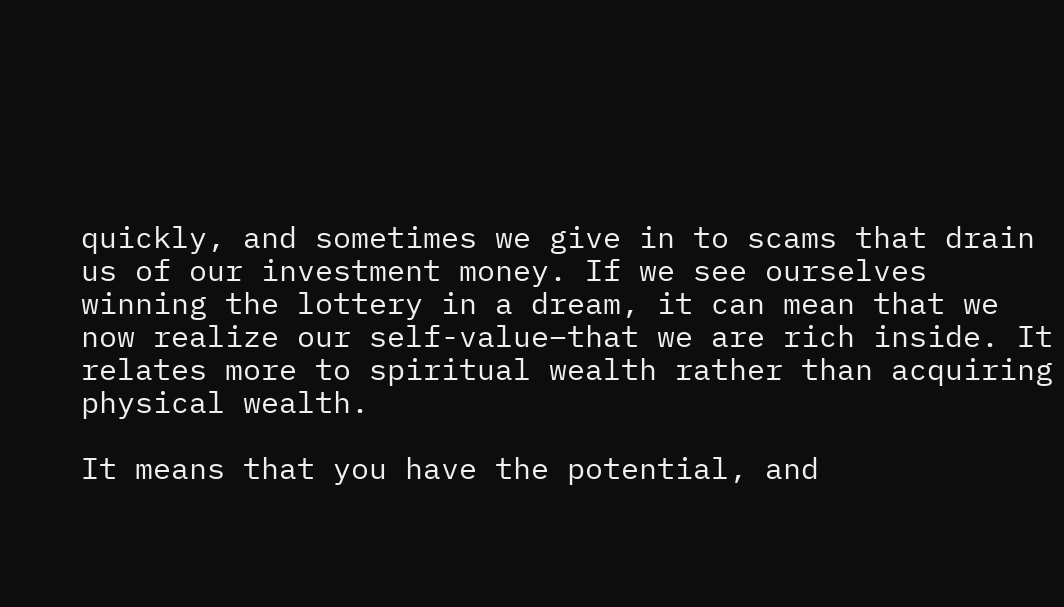quickly, and sometimes we give in to scams that drain us of our investment money. If we see ourselves winning the lottery in a dream, it can mean that we now realize our self-value–that we are rich inside. It relates more to spiritual wealth rather than acquiring physical wealth.

It means that you have the potential, and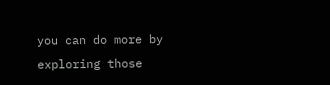you can do more by exploring those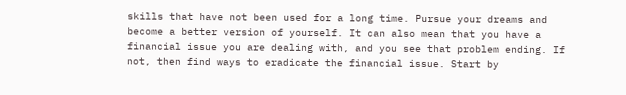skills that have not been used for a long time. Pursue your dreams and become a better version of yourself. It can also mean that you have a financial issue you are dealing with, and you see that problem ending. If not, then find ways to eradicate the financial issue. Start by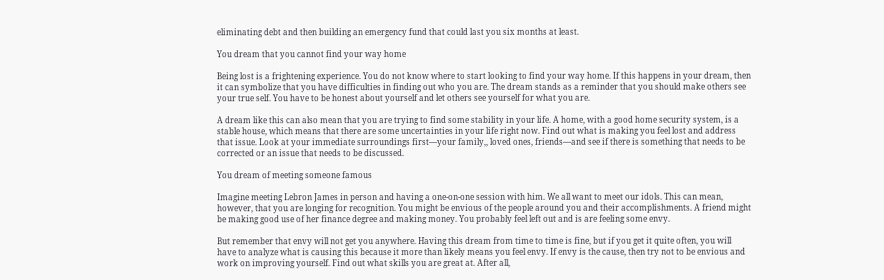eliminating debt and then building an emergency fund that could last you six months at least.

You dream that you cannot find your way home

Being lost is a frightening experience. You do not know where to start looking to find your way home. If this happens in your dream, then it can symbolize that you have difficulties in finding out who you are. The dream stands as a reminder that you should make others see your true self. You have to be honest about yourself and let others see yourself for what you are.

A dream like this can also mean that you are trying to find some stability in your life. A home, with a good home security system, is a stable house, which means that there are some uncertainties in your life right now. Find out what is making you feel lost and address that issue. Look at your immediate surroundings first—your family,, loved ones, friends—and see if there is something that needs to be corrected or an issue that needs to be discussed.

You dream of meeting someone famous

Imagine meeting Lebron James in person and having a one-on-one session with him. We all want to meet our idols. This can mean, however, that you are longing for recognition. You might be envious of the people around you and their accomplishments. A friend might be making good use of her finance degree and making money. You probably feel left out and is are feeling some envy.

But remember that envy will not get you anywhere. Having this dream from time to time is fine, but if you get it quite often, you will have to analyze what is causing this because it more than likely means you feel envy. If envy is the cause, then try not to be envious and work on improving yourself. Find out what skills you are great at. After all,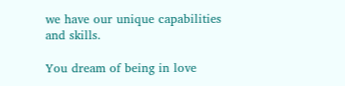we have our unique capabilities and skills.

You dream of being in love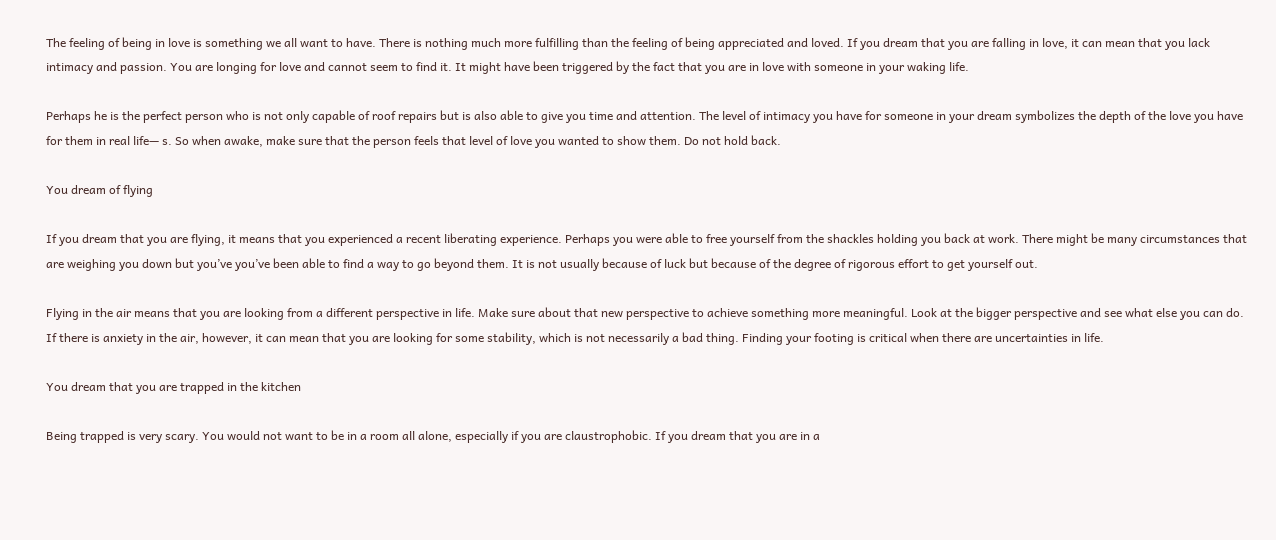The feeling of being in love is something we all want to have. There is nothing much more fulfilling than the feeling of being appreciated and loved. If you dream that you are falling in love, it can mean that you lack intimacy and passion. You are longing for love and cannot seem to find it. It might have been triggered by the fact that you are in love with someone in your waking life.

Perhaps he is the perfect person who is not only capable of roof repairs but is also able to give you time and attention. The level of intimacy you have for someone in your dream symbolizes the depth of the love you have for them in real life— s. So when awake, make sure that the person feels that level of love you wanted to show them. Do not hold back.

You dream of flying

If you dream that you are flying, it means that you experienced a recent liberating experience. Perhaps you were able to free yourself from the shackles holding you back at work. There might be many circumstances that are weighing you down but you’ve you’ve been able to find a way to go beyond them. It is not usually because of luck but because of the degree of rigorous effort to get yourself out.

Flying in the air means that you are looking from a different perspective in life. Make sure about that new perspective to achieve something more meaningful. Look at the bigger perspective and see what else you can do. If there is anxiety in the air, however, it can mean that you are looking for some stability, which is not necessarily a bad thing. Finding your footing is critical when there are uncertainties in life.

You dream that you are trapped in the kitchen

Being trapped is very scary. You would not want to be in a room all alone, especially if you are claustrophobic. If you dream that you are in a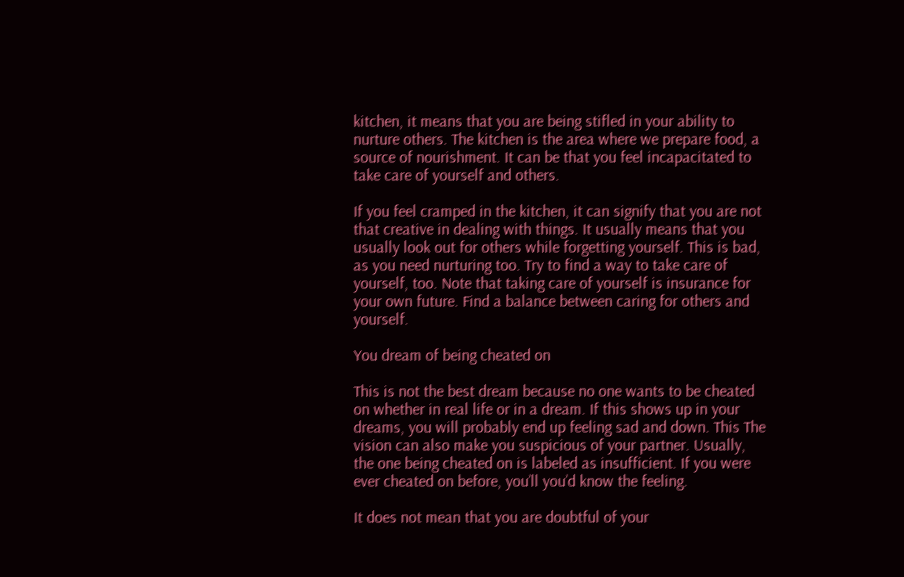kitchen, it means that you are being stifled in your ability to nurture others. The kitchen is the area where we prepare food, a source of nourishment. It can be that you feel incapacitated to take care of yourself and others.

If you feel cramped in the kitchen, it can signify that you are not that creative in dealing with things. It usually means that you usually look out for others while forgetting yourself. This is bad, as you need nurturing too. Try to find a way to take care of yourself, too. Note that taking care of yourself is insurance for your own future. Find a balance between caring for others and yourself.

You dream of being cheated on

This is not the best dream because no one wants to be cheated on whether in real life or in a dream. If this shows up in your dreams, you will probably end up feeling sad and down. This The vision can also make you suspicious of your partner. Usually, the one being cheated on is labeled as insufficient. If you were ever cheated on before, you’ll you’d know the feeling.

It does not mean that you are doubtful of your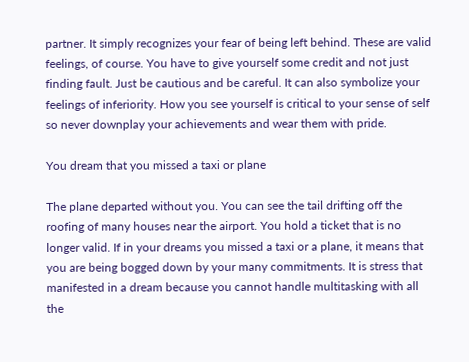partner. It simply recognizes your fear of being left behind. These are valid feelings, of course. You have to give yourself some credit and not just finding fault. Just be cautious and be careful. It can also symbolize your feelings of inferiority. How you see yourself is critical to your sense of self so never downplay your achievements and wear them with pride.

You dream that you missed a taxi or plane

The plane departed without you. You can see the tail drifting off the roofing of many houses near the airport. You hold a ticket that is no longer valid. If in your dreams you missed a taxi or a plane, it means that you are being bogged down by your many commitments. It is stress that manifested in a dream because you cannot handle multitasking with all the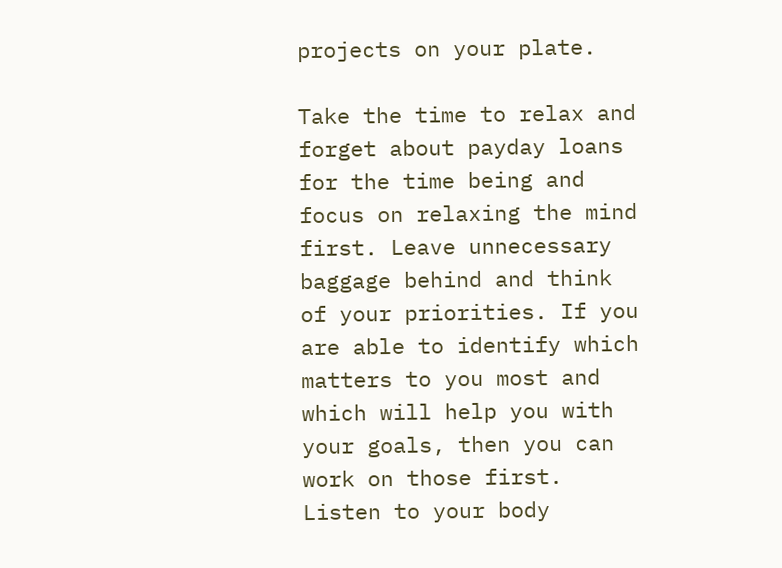projects on your plate.

Take the time to relax and forget about payday loans for the time being and focus on relaxing the mind first. Leave unnecessary baggage behind and think of your priorities. If you are able to identify which matters to you most and which will help you with your goals, then you can work on those first. Listen to your body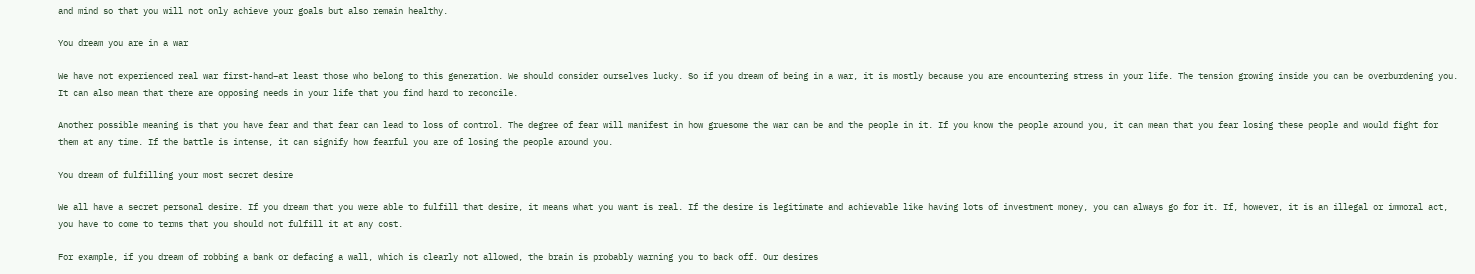and mind so that you will not only achieve your goals but also remain healthy.

You dream you are in a war

We have not experienced real war first-hand–at least those who belong to this generation. We should consider ourselves lucky. So if you dream of being in a war, it is mostly because you are encountering stress in your life. The tension growing inside you can be overburdening you. It can also mean that there are opposing needs in your life that you find hard to reconcile.

Another possible meaning is that you have fear and that fear can lead to loss of control. The degree of fear will manifest in how gruesome the war can be and the people in it. If you know the people around you, it can mean that you fear losing these people and would fight for them at any time. If the battle is intense, it can signify how fearful you are of losing the people around you.

You dream of fulfilling your most secret desire

We all have a secret personal desire. If you dream that you were able to fulfill that desire, it means what you want is real. If the desire is legitimate and achievable like having lots of investment money, you can always go for it. If, however, it is an illegal or immoral act, you have to come to terms that you should not fulfill it at any cost.

For example, if you dream of robbing a bank or defacing a wall, which is clearly not allowed, the brain is probably warning you to back off. Our desires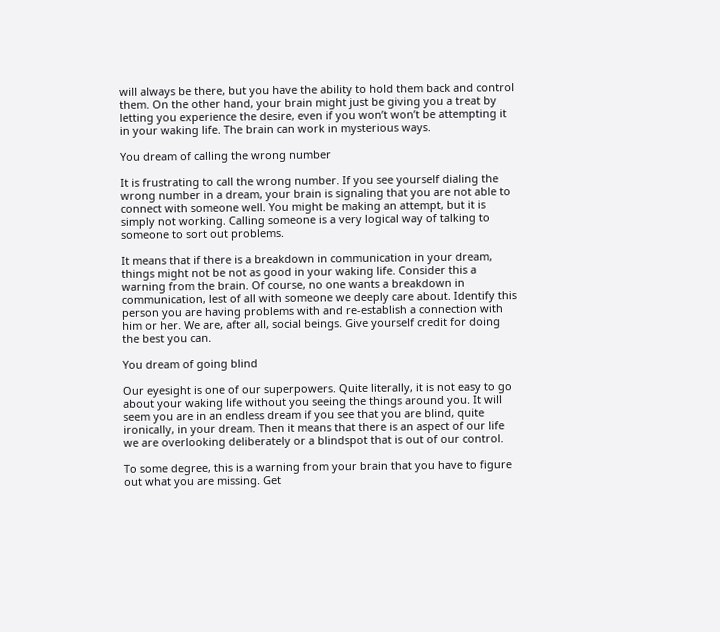will always be there, but you have the ability to hold them back and control them. On the other hand, your brain might just be giving you a treat by letting you experience the desire, even if you won’t won’t be attempting it in your waking life. The brain can work in mysterious ways.

You dream of calling the wrong number

It is frustrating to call the wrong number. If you see yourself dialing the wrong number in a dream, your brain is signaling that you are not able to connect with someone well. You might be making an attempt, but it is simply not working. Calling someone is a very logical way of talking to someone to sort out problems.

It means that if there is a breakdown in communication in your dream, things might not be not as good in your waking life. Consider this a warning from the brain. Of course, no one wants a breakdown in communication, lest of all with someone we deeply care about. Identify this person you are having problems with and re-establish a connection with him or her. We are, after all, social beings. Give yourself credit for doing the best you can.

You dream of going blind

Our eyesight is one of our superpowers. Quite literally, it is not easy to go about your waking life without you seeing the things around you. It will seem you are in an endless dream if you see that you are blind, quite ironically, in your dream. Then it means that there is an aspect of our life we are overlooking deliberately or a blindspot that is out of our control.

To some degree, this is a warning from your brain that you have to figure out what you are missing. Get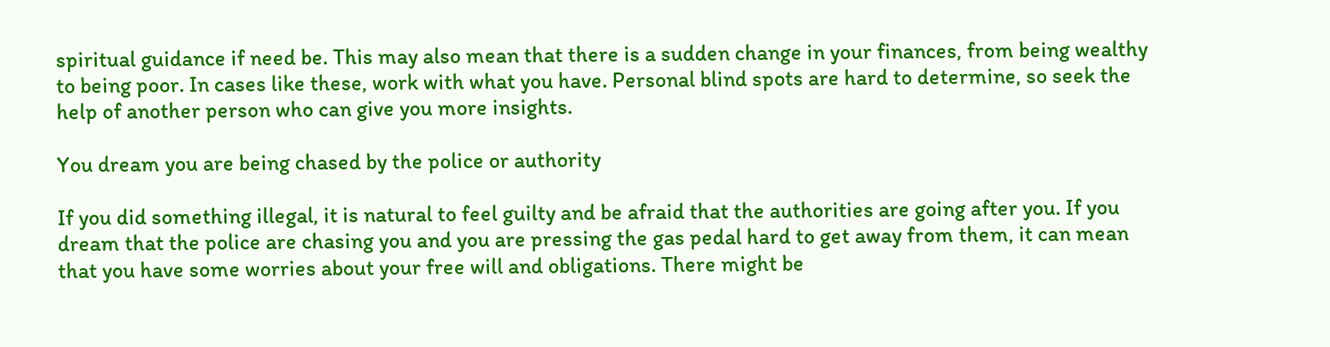spiritual guidance if need be. This may also mean that there is a sudden change in your finances, from being wealthy to being poor. In cases like these, work with what you have. Personal blind spots are hard to determine, so seek the help of another person who can give you more insights.

You dream you are being chased by the police or authority

If you did something illegal, it is natural to feel guilty and be afraid that the authorities are going after you. If you dream that the police are chasing you and you are pressing the gas pedal hard to get away from them, it can mean that you have some worries about your free will and obligations. There might be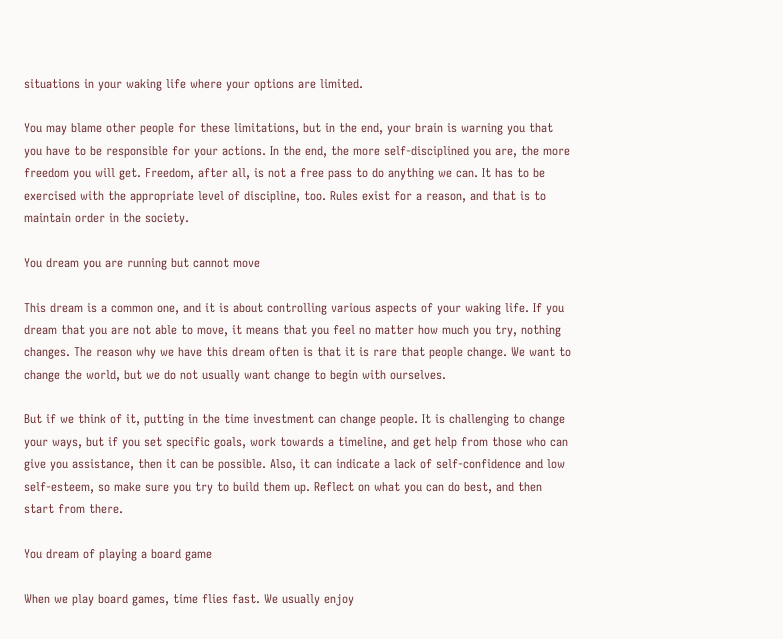situations in your waking life where your options are limited.

You may blame other people for these limitations, but in the end, your brain is warning you that you have to be responsible for your actions. In the end, the more self-disciplined you are, the more freedom you will get. Freedom, after all, is not a free pass to do anything we can. It has to be exercised with the appropriate level of discipline, too. Rules exist for a reason, and that is to maintain order in the society.

You dream you are running but cannot move

This dream is a common one, and it is about controlling various aspects of your waking life. If you dream that you are not able to move, it means that you feel no matter how much you try, nothing changes. The reason why we have this dream often is that it is rare that people change. We want to change the world, but we do not usually want change to begin with ourselves.

But if we think of it, putting in the time investment can change people. It is challenging to change your ways, but if you set specific goals, work towards a timeline, and get help from those who can give you assistance, then it can be possible. Also, it can indicate a lack of self-confidence and low self-esteem, so make sure you try to build them up. Reflect on what you can do best, and then start from there.

You dream of playing a board game

When we play board games, time flies fast. We usually enjoy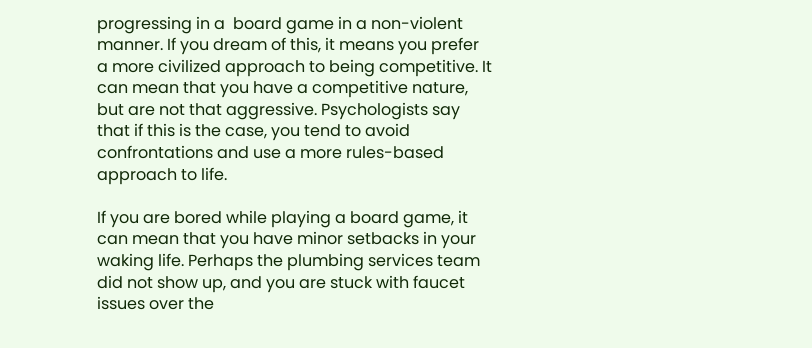progressing in a  board game in a non-violent manner. If you dream of this, it means you prefer a more civilized approach to being competitive. It can mean that you have a competitive nature, but are not that aggressive. Psychologists say that if this is the case, you tend to avoid confrontations and use a more rules-based approach to life.

If you are bored while playing a board game, it can mean that you have minor setbacks in your waking life. Perhaps the plumbing services team did not show up, and you are stuck with faucet issues over the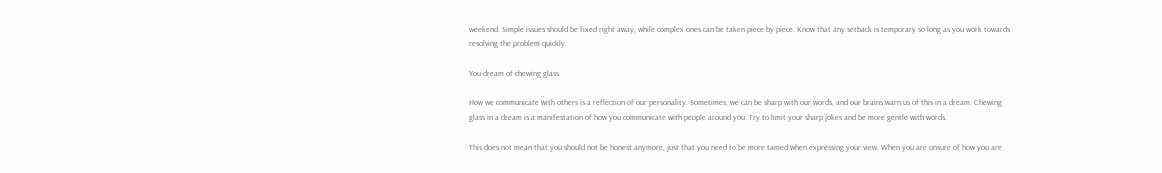weekend. Simple issues should be fixed right away, while complex ones can be taken piece by piece. Know that any setback is temporary so long as you work towards resolving the problem quickly.

You dream of chewing glass

How we communicate with others is a reflection of our personality. Sometimes, we can be sharp with our words, and our brains warn us of this in a dream. Chewing glass in a dream is a manifestation of how you communicate with people around you. Try to limit your sharp jokes and be more gentle with words.

This does not mean that you should not be honest anymore, just that you need to be more tamed when expressing your view. When you are unsure of how you are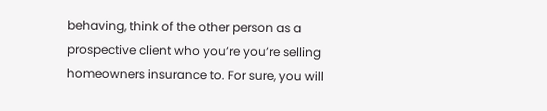behaving, think of the other person as a prospective client who you’re you’re selling homeowners insurance to. For sure, you will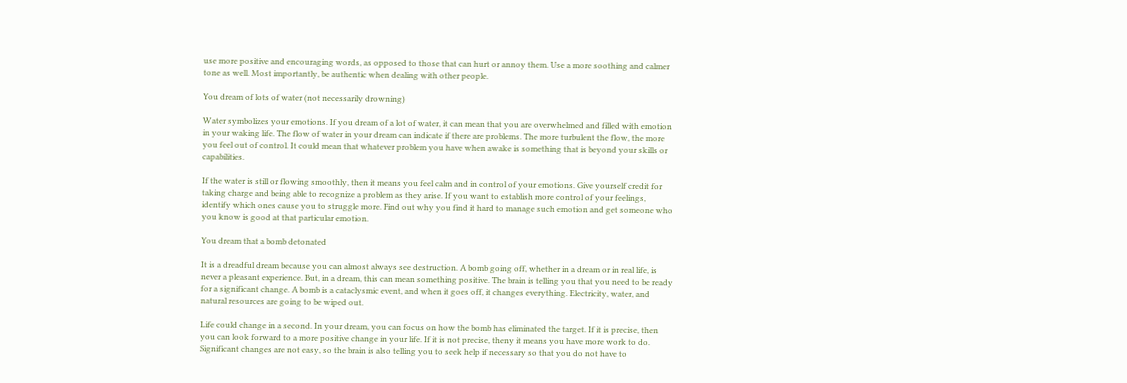use more positive and encouraging words, as opposed to those that can hurt or annoy them. Use a more soothing and calmer tone as well. Most importantly, be authentic when dealing with other people.

You dream of lots of water (not necessarily drowning)

Water symbolizes your emotions. If you dream of a lot of water, it can mean that you are overwhelmed and filled with emotion in your waking life. The flow of water in your dream can indicate if there are problems. The more turbulent the flow, the more you feel out of control. It could mean that whatever problem you have when awake is something that is beyond your skills or capabilities.

If the water is still or flowing smoothly, then it means you feel calm and in control of your emotions. Give yourself credit for taking charge and being able to recognize a problem as they arise. If you want to establish more control of your feelings, identify which ones cause you to struggle more. Find out why you find it hard to manage such emotion and get someone who you know is good at that particular emotion.

You dream that a bomb detonated

It is a dreadful dream because you can almost always see destruction. A bomb going off, whether in a dream or in real life, is never a pleasant experience. But, in a dream, this can mean something positive. The brain is telling you that you need to be ready for a significant change. A bomb is a cataclysmic event, and when it goes off, it changes everything. Electricity, water, and natural resources are going to be wiped out.

Life could change in a second. In your dream, you can focus on how the bomb has eliminated the target. If it is precise, then you can look forward to a more positive change in your life. If it is not precise, theny it means you have more work to do. Significant changes are not easy, so the brain is also telling you to seek help if necessary so that you do not have to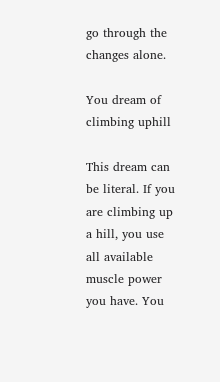go through the changes alone.

You dream of climbing uphill

This dream can be literal. If you are climbing up a hill, you use all available muscle power you have. You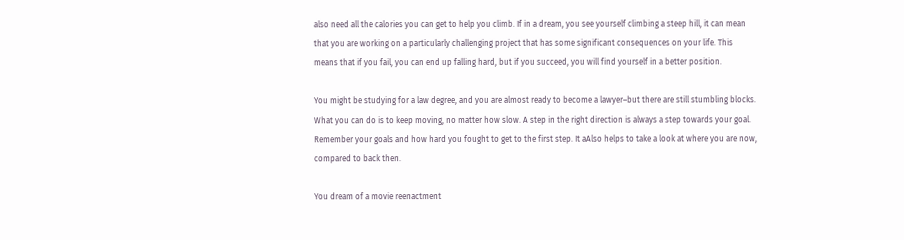also need all the calories you can get to help you climb. If in a dream, you see yourself climbing a steep hill, it can mean that you are working on a particularly challenging project that has some significant consequences on your life. This means that if you fail, you can end up falling hard, but if you succeed, you will find yourself in a better position.

You might be studying for a law degree, and you are almost ready to become a lawyer–but there are still stumbling blocks. What you can do is to keep moving, no matter how slow. A step in the right direction is always a step towards your goal. Remember your goals and how hard you fought to get to the first step. It aAlso helps to take a look at where you are now, compared to back then.

You dream of a movie reenactment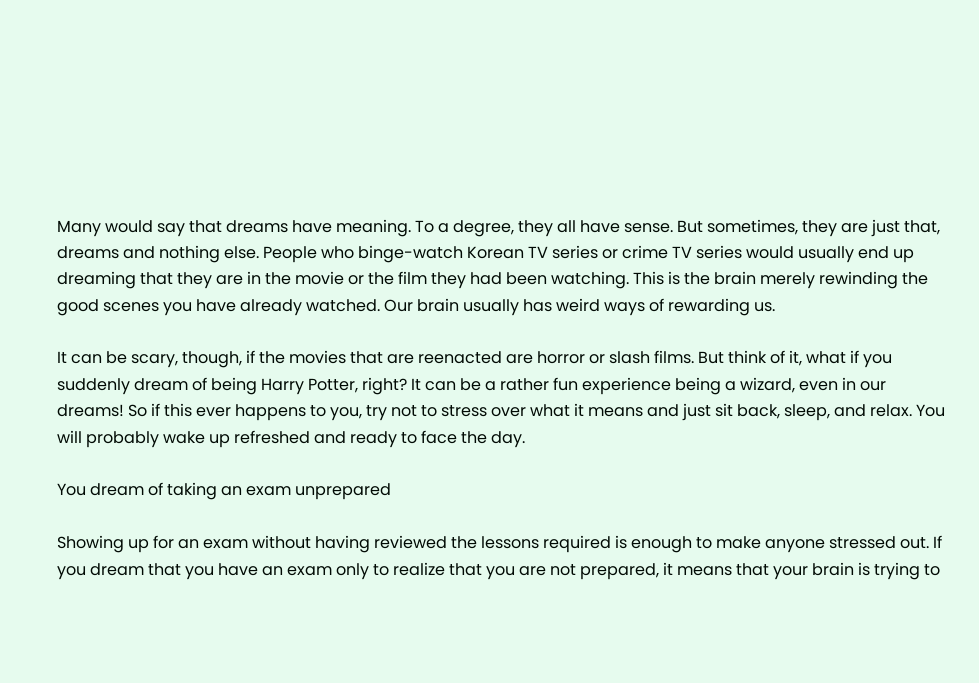Many would say that dreams have meaning. To a degree, they all have sense. But sometimes, they are just that, dreams and nothing else. People who binge-watch Korean TV series or crime TV series would usually end up dreaming that they are in the movie or the film they had been watching. This is the brain merely rewinding the good scenes you have already watched. Our brain usually has weird ways of rewarding us.

It can be scary, though, if the movies that are reenacted are horror or slash films. But think of it, what if you suddenly dream of being Harry Potter, right? It can be a rather fun experience being a wizard, even in our dreams! So if this ever happens to you, try not to stress over what it means and just sit back, sleep, and relax. You will probably wake up refreshed and ready to face the day.

You dream of taking an exam unprepared

Showing up for an exam without having reviewed the lessons required is enough to make anyone stressed out. If you dream that you have an exam only to realize that you are not prepared, it means that your brain is trying to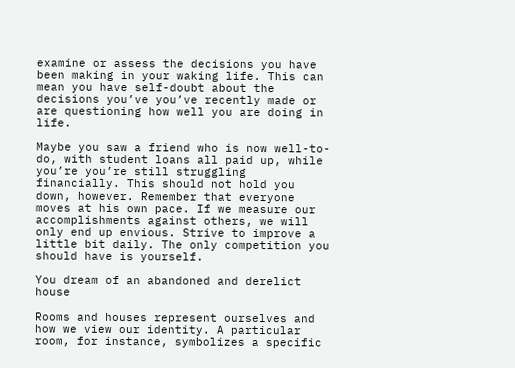examine or assess the decisions you have been making in your waking life. This can mean you have self-doubt about the decisions you’ve you’ve recently made or are questioning how well you are doing in life.

Maybe you saw a friend who is now well-to-do, with student loans all paid up, while you’re you’re still struggling financially. This should not hold you down, however. Remember that everyone moves at his own pace. If we measure our accomplishments against others, we will only end up envious. Strive to improve a little bit daily. The only competition you should have is yourself.

You dream of an abandoned and derelict house

Rooms and houses represent ourselves and how we view our identity. A particular room, for instance, symbolizes a specific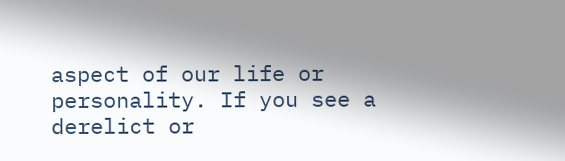aspect of our life or personality. If you see a derelict or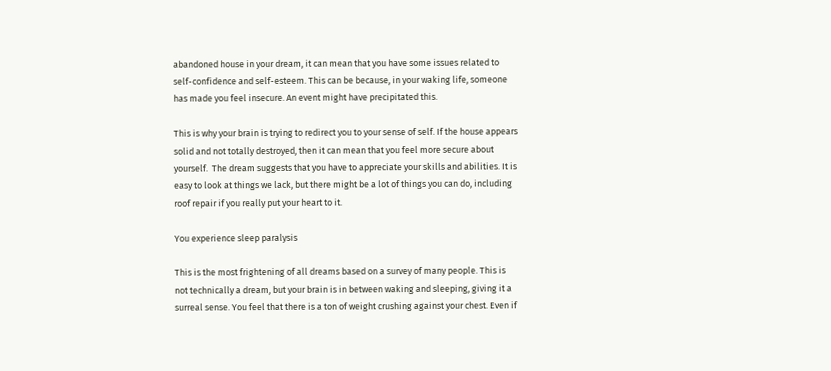abandoned house in your dream, it can mean that you have some issues related to self-confidence and self-esteem. This can be because, in your waking life, someone has made you feel insecure. An event might have precipitated this.

This is why your brain is trying to redirect you to your sense of self. If the house appears solid and not totally destroyed, then it can mean that you feel more secure about yourself.  The dream suggests that you have to appreciate your skills and abilities. It is easy to look at things we lack, but there might be a lot of things you can do, including roof repair if you really put your heart to it.

You experience sleep paralysis

This is the most frightening of all dreams based on a survey of many people. This is not technically a dream, but your brain is in between waking and sleeping, giving it a surreal sense. You feel that there is a ton of weight crushing against your chest. Even if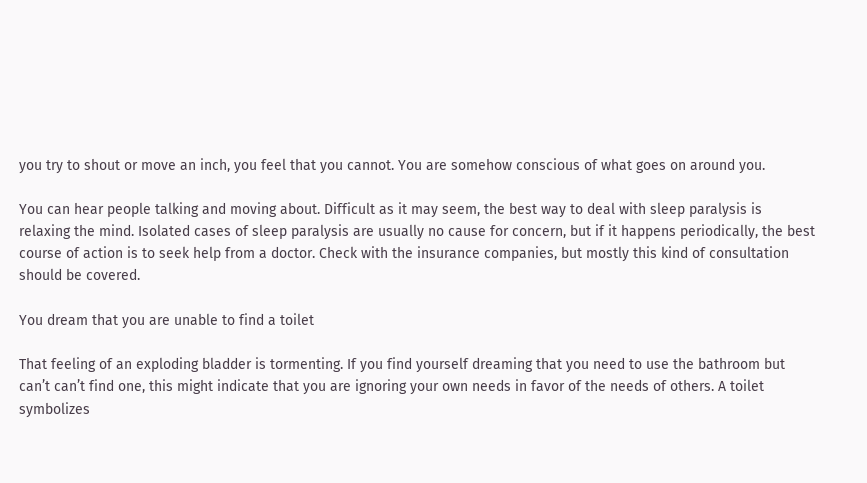you try to shout or move an inch, you feel that you cannot. You are somehow conscious of what goes on around you.

You can hear people talking and moving about. Difficult as it may seem, the best way to deal with sleep paralysis is relaxing the mind. Isolated cases of sleep paralysis are usually no cause for concern, but if it happens periodically, the best course of action is to seek help from a doctor. Check with the insurance companies, but mostly this kind of consultation should be covered.

You dream that you are unable to find a toilet

That feeling of an exploding bladder is tormenting. If you find yourself dreaming that you need to use the bathroom but can’t can’t find one, this might indicate that you are ignoring your own needs in favor of the needs of others. A toilet symbolizes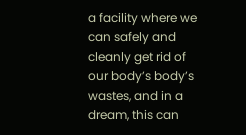a facility where we can safely and cleanly get rid of our body’s body’s wastes, and in a dream, this can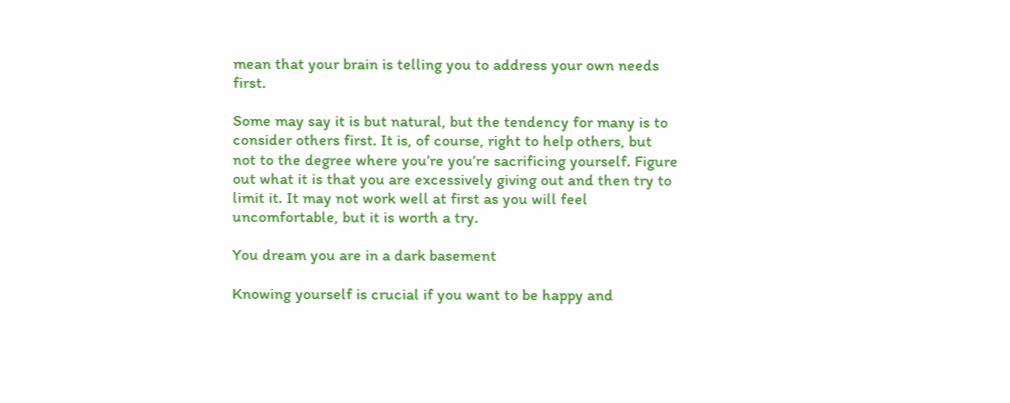mean that your brain is telling you to address your own needs first.

Some may say it is but natural, but the tendency for many is to consider others first. It is, of course, right to help others, but not to the degree where you’re you’re sacrificing yourself. Figure out what it is that you are excessively giving out and then try to limit it. It may not work well at first as you will feel uncomfortable, but it is worth a try.

You dream you are in a dark basement

Knowing yourself is crucial if you want to be happy and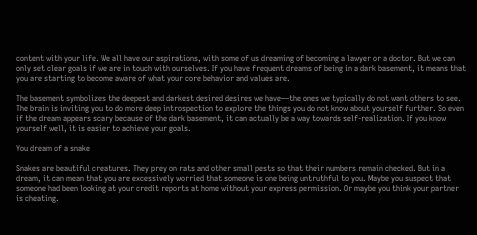content with your life. We all have our aspirations, with some of us dreaming of becoming a lawyer or a doctor. But we can only set clear goals if we are in touch with ourselves. If you have frequent dreams of being in a dark basement, it means that you are starting to become aware of what your core behavior and values are.

The basement symbolizes the deepest and darkest desired desires we have—the ones we typically do not want others to see. The brain is inviting you to do more deep introspection to explore the things you do not know about yourself further. So even if the dream appears scary because of the dark basement, it can actually be a way towards self-realization. If you know yourself well, it is easier to achieve your goals.

You dream of a snake

Snakes are beautiful creatures. They prey on rats and other small pests so that their numbers remain checked. But in a dream, it can mean that you are excessively worried that someone is one being untruthful to you. Maybe you suspect that someone had been looking at your credit reports at home without your express permission. Or maybe you think your partner is cheating.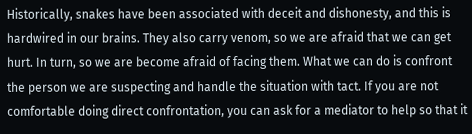Historically, snakes have been associated with deceit and dishonesty, and this is hardwired in our brains. They also carry venom, so we are afraid that we can get hurt. In turn, so we are become afraid of facing them. What we can do is confront the person we are suspecting and handle the situation with tact. If you are not comfortable doing direct confrontation, you can ask for a mediator to help so that it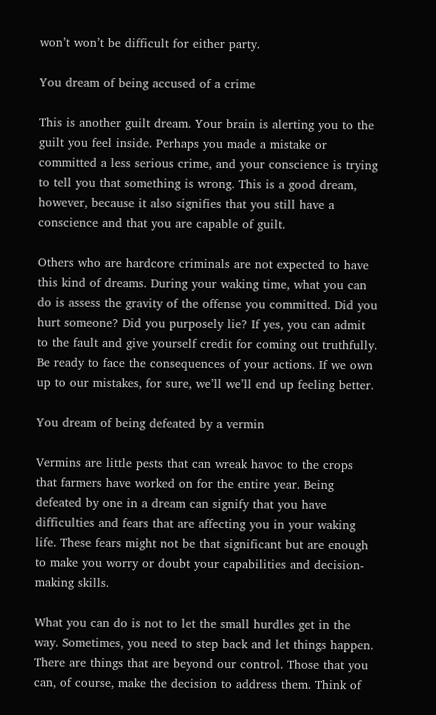won’t won’t be difficult for either party.

You dream of being accused of a crime

This is another guilt dream. Your brain is alerting you to the guilt you feel inside. Perhaps you made a mistake or committed a less serious crime, and your conscience is trying to tell you that something is wrong. This is a good dream, however, because it also signifies that you still have a conscience and that you are capable of guilt.

Others who are hardcore criminals are not expected to have this kind of dreams. During your waking time, what you can do is assess the gravity of the offense you committed. Did you hurt someone? Did you purposely lie? If yes, you can admit to the fault and give yourself credit for coming out truthfully. Be ready to face the consequences of your actions. If we own up to our mistakes, for sure, we’ll we’ll end up feeling better.

You dream of being defeated by a vermin

Vermins are little pests that can wreak havoc to the crops that farmers have worked on for the entire year. Being defeated by one in a dream can signify that you have difficulties and fears that are affecting you in your waking life. These fears might not be that significant but are enough to make you worry or doubt your capabilities and decision-making skills.

What you can do is not to let the small hurdles get in the way. Sometimes, you need to step back and let things happen. There are things that are beyond our control. Those that you can, of course, make the decision to address them. Think of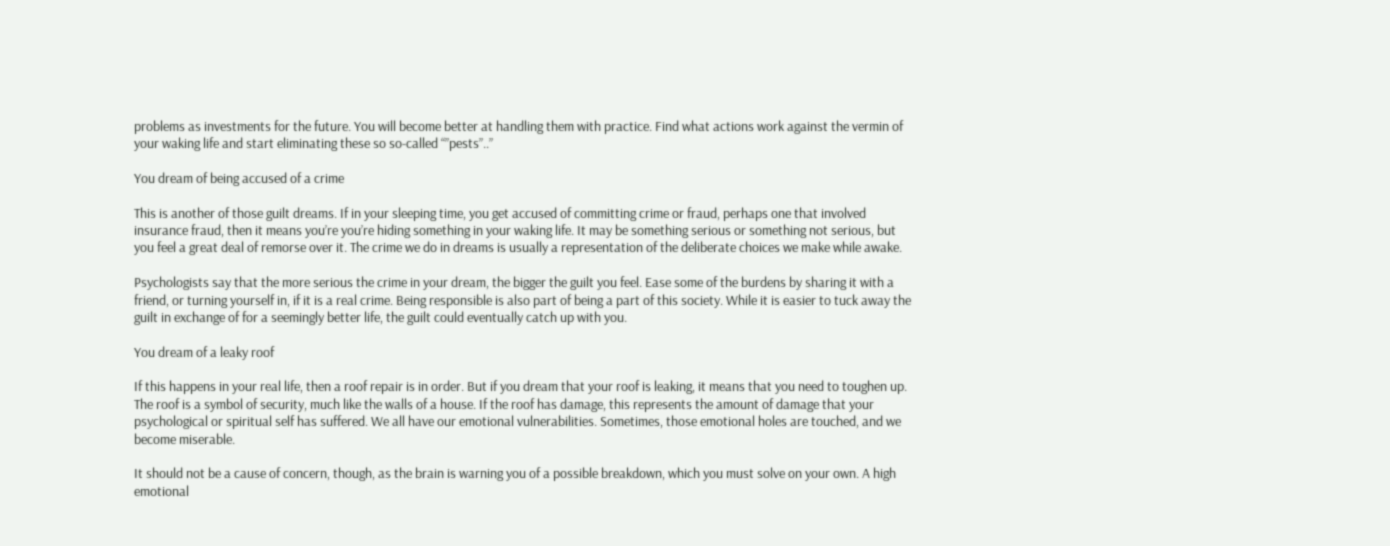problems as investments for the future. You will become better at handling them with practice. Find what actions work against the vermin of your waking life and start eliminating these so so-called “”pests”..”

You dream of being accused of a crime

This is another of those guilt dreams. If in your sleeping time, you get accused of committing crime or fraud, perhaps one that involved insurance fraud, then it means you’re you’re hiding something in your waking life. It may be something serious or something not serious, but you feel a great deal of remorse over it. The crime we do in dreams is usually a representation of the deliberate choices we make while awake.

Psychologists say that the more serious the crime in your dream, the bigger the guilt you feel. Ease some of the burdens by sharing it with a friend, or turning yourself in, if it is a real crime. Being responsible is also part of being a part of this society. While it is easier to tuck away the guilt in exchange of for a seemingly better life, the guilt could eventually catch up with you.

You dream of a leaky roof

If this happens in your real life, then a roof repair is in order. But if you dream that your roof is leaking, it means that you need to toughen up. The roof is a symbol of security, much like the walls of a house. If the roof has damage, this represents the amount of damage that your psychological or spiritual self has suffered. We all have our emotional vulnerabilities. Sometimes, those emotional holes are touched, and we become miserable.

It should not be a cause of concern, though, as the brain is warning you of a possible breakdown, which you must solve on your own. A high emotional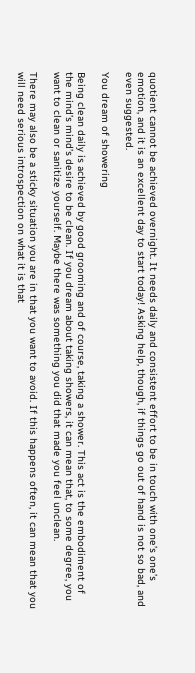quotient cannot be achieved overnight. It needs daily and consistent effort to be in touch with one’s one’s emotion, and it is an excellent day to start today! Asking help, though, if things go out of hand is not so bad, and even suggested.

You dream of showering

Being clean daily is achieved by good grooming and of course, taking a shower. This act is the embodiment of the mind’s mind’s desire to be clean. If you dream about taking showers, it can mean that, to some degree, you want to clean or sanitize yourself. Maybe there was something you did that made you feel unclean.

There may also be a sticky situation you are in that you want to avoid. If this happens often, it can mean that you will need serious introspection on what it is that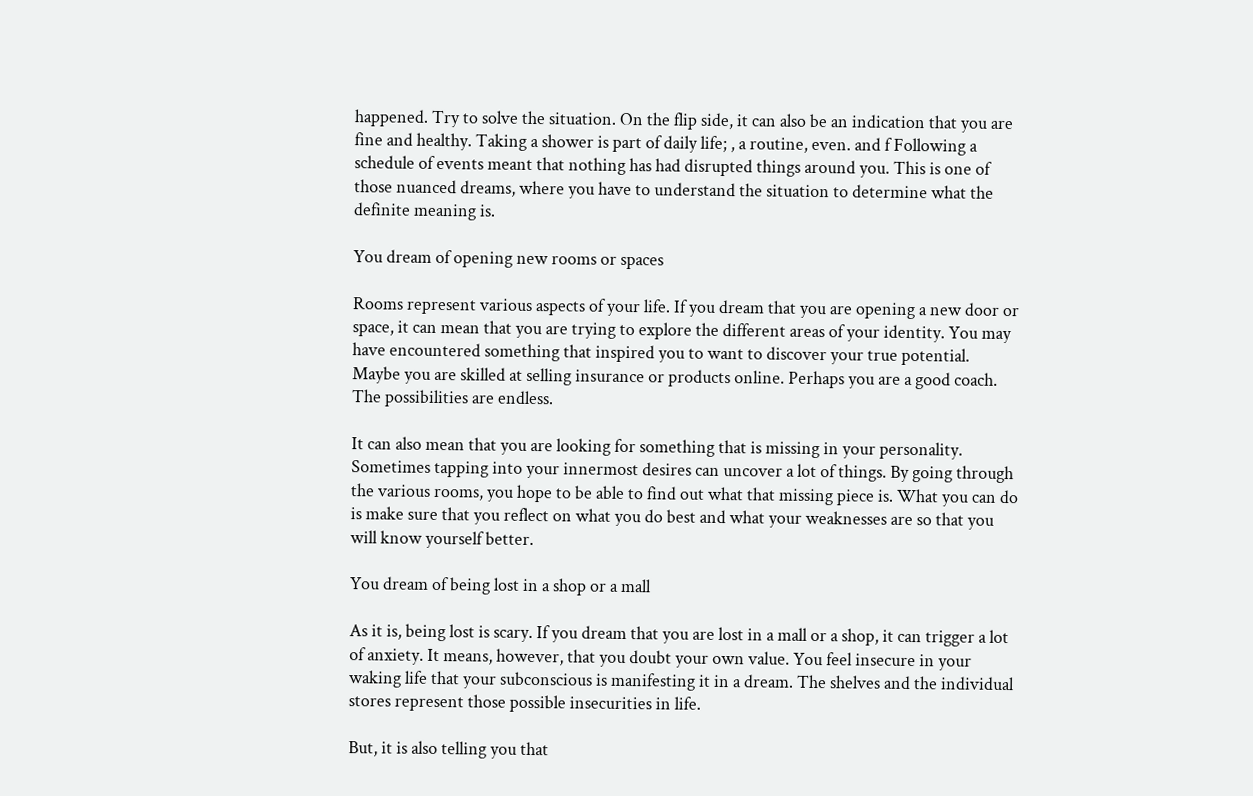happened. Try to solve the situation. On the flip side, it can also be an indication that you are fine and healthy. Taking a shower is part of daily life; , a routine, even. and f Following a schedule of events meant that nothing has had disrupted things around you. This is one of those nuanced dreams, where you have to understand the situation to determine what the definite meaning is.

You dream of opening new rooms or spaces

Rooms represent various aspects of your life. If you dream that you are opening a new door or space, it can mean that you are trying to explore the different areas of your identity. You may have encountered something that inspired you to want to discover your true potential. Maybe you are skilled at selling insurance or products online. Perhaps you are a good coach. The possibilities are endless.

It can also mean that you are looking for something that is missing in your personality. Sometimes tapping into your innermost desires can uncover a lot of things. By going through the various rooms, you hope to be able to find out what that missing piece is. What you can do is make sure that you reflect on what you do best and what your weaknesses are so that you will know yourself better.

You dream of being lost in a shop or a mall

As it is, being lost is scary. If you dream that you are lost in a mall or a shop, it can trigger a lot of anxiety. It means, however, that you doubt your own value. You feel insecure in your waking life that your subconscious is manifesting it in a dream. The shelves and the individual stores represent those possible insecurities in life.

But, it is also telling you that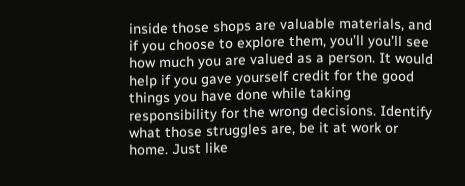inside those shops are valuable materials, and if you choose to explore them, you’ll you’ll see how much you are valued as a person. It would help if you gave yourself credit for the good things you have done while taking responsibility for the wrong decisions. Identify what those struggles are, be it at work or home. Just like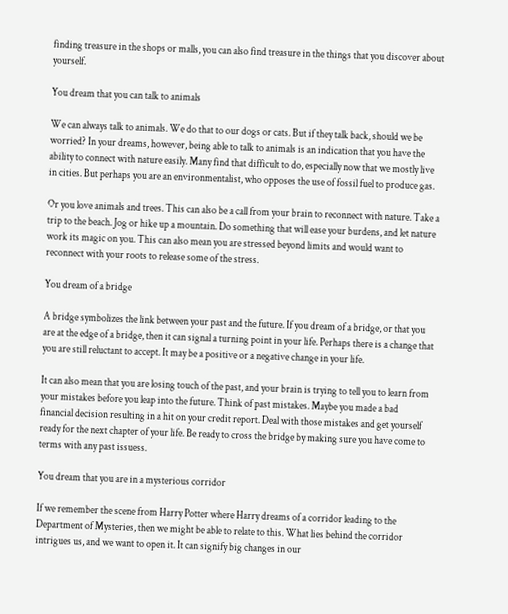finding treasure in the shops or malls, you can also find treasure in the things that you discover about yourself.

You dream that you can talk to animals

We can always talk to animals. We do that to our dogs or cats. But if they talk back, should we be worried? In your dreams, however, being able to talk to animals is an indication that you have the ability to connect with nature easily. Many find that difficult to do, especially now that we mostly live in cities. But perhaps you are an environmentalist, who opposes the use of fossil fuel to produce gas.

Or you love animals and trees. This can also be a call from your brain to reconnect with nature. Take a trip to the beach. Jog or hike up a mountain. Do something that will ease your burdens, and let nature work its magic on you. This can also mean you are stressed beyond limits and would want to reconnect with your roots to release some of the stress.

You dream of a bridge

A bridge symbolizes the link between your past and the future. If you dream of a bridge, or that you are at the edge of a bridge, then it can signal a turning point in your life. Perhaps there is a change that you are still reluctant to accept. It may be a positive or a negative change in your life.

It can also mean that you are losing touch of the past, and your brain is trying to tell you to learn from your mistakes before you leap into the future. Think of past mistakes. Maybe you made a bad financial decision resulting in a hit on your credit report. Deal with those mistakes and get yourself ready for the next chapter of your life. Be ready to cross the bridge by making sure you have come to terms with any past issuess.

You dream that you are in a mysterious corridor

If we remember the scene from Harry Potter where Harry dreams of a corridor leading to the Department of Mysteries, then we might be able to relate to this. What lies behind the corridor intrigues us, and we want to open it. It can signify big changes in our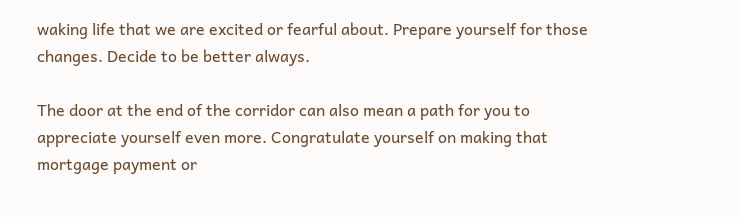waking life that we are excited or fearful about. Prepare yourself for those changes. Decide to be better always.

The door at the end of the corridor can also mean a path for you to appreciate yourself even more. Congratulate yourself on making that mortgage payment or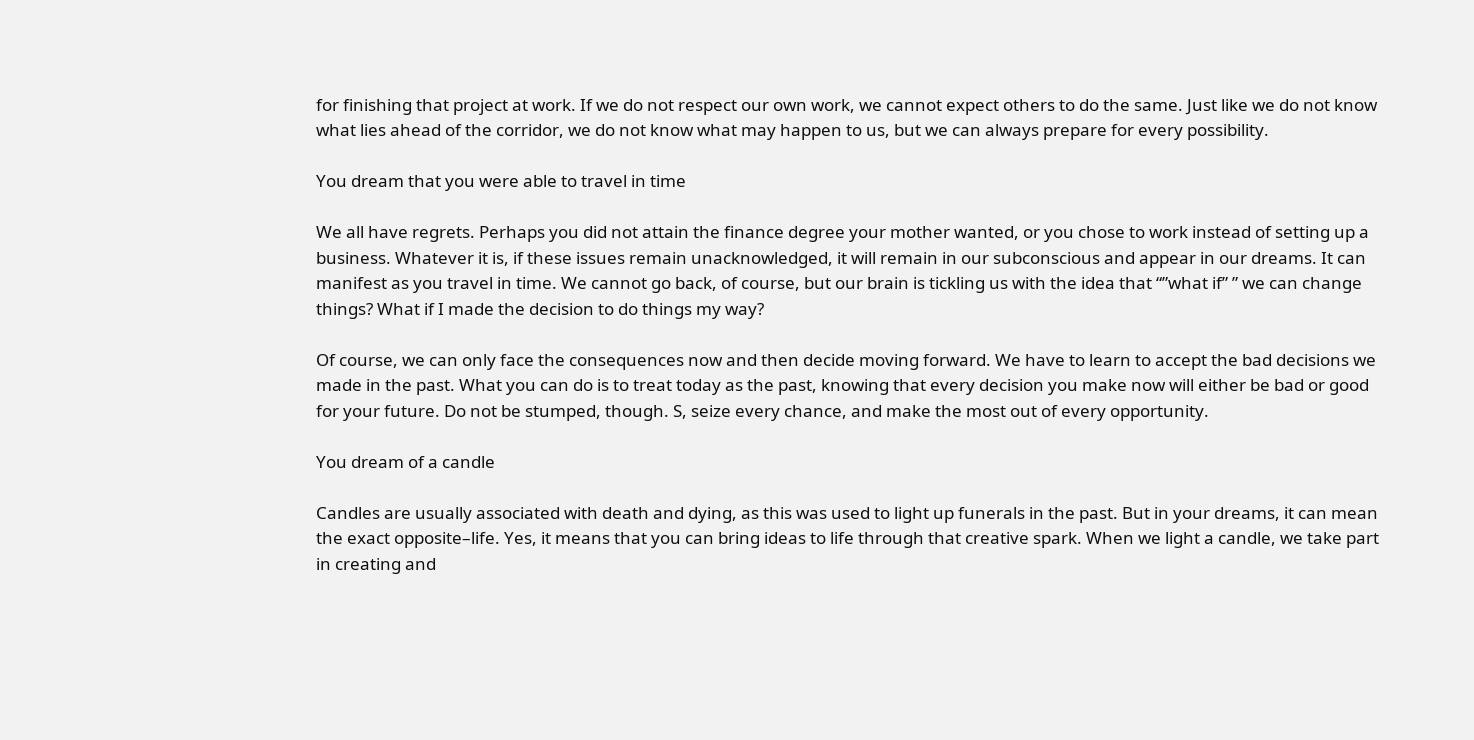for finishing that project at work. If we do not respect our own work, we cannot expect others to do the same. Just like we do not know what lies ahead of the corridor, we do not know what may happen to us, but we can always prepare for every possibility.

You dream that you were able to travel in time

We all have regrets. Perhaps you did not attain the finance degree your mother wanted, or you chose to work instead of setting up a business. Whatever it is, if these issues remain unacknowledged, it will remain in our subconscious and appear in our dreams. It can manifest as you travel in time. We cannot go back, of course, but our brain is tickling us with the idea that “”what if” ” we can change things? What if I made the decision to do things my way?

Of course, we can only face the consequences now and then decide moving forward. We have to learn to accept the bad decisions we made in the past. What you can do is to treat today as the past, knowing that every decision you make now will either be bad or good for your future. Do not be stumped, though. S, seize every chance, and make the most out of every opportunity.

You dream of a candle

Candles are usually associated with death and dying, as this was used to light up funerals in the past. But in your dreams, it can mean the exact opposite–life. Yes, it means that you can bring ideas to life through that creative spark. When we light a candle, we take part in creating and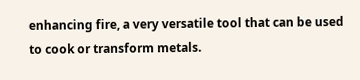enhancing fire, a very versatile tool that can be used to cook or transform metals.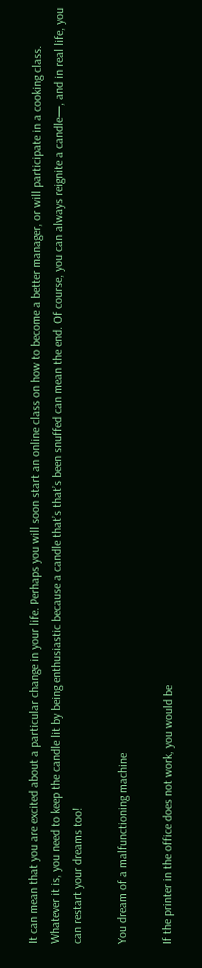It can mean that you are excited about a particular change in your life. Perhaps you will soon start an online class on how to become a better manager, or will participate in a cooking class. Whatever it is, you need to keep the candle lit by being enthusiastic because a candle that’s that’s been snuffed can mean the end. Of course, you can always reignite a candle—, and in real life, you can restart your dreams too!

You dream of a malfunctioning machine

If the printer in the office does not work, you would be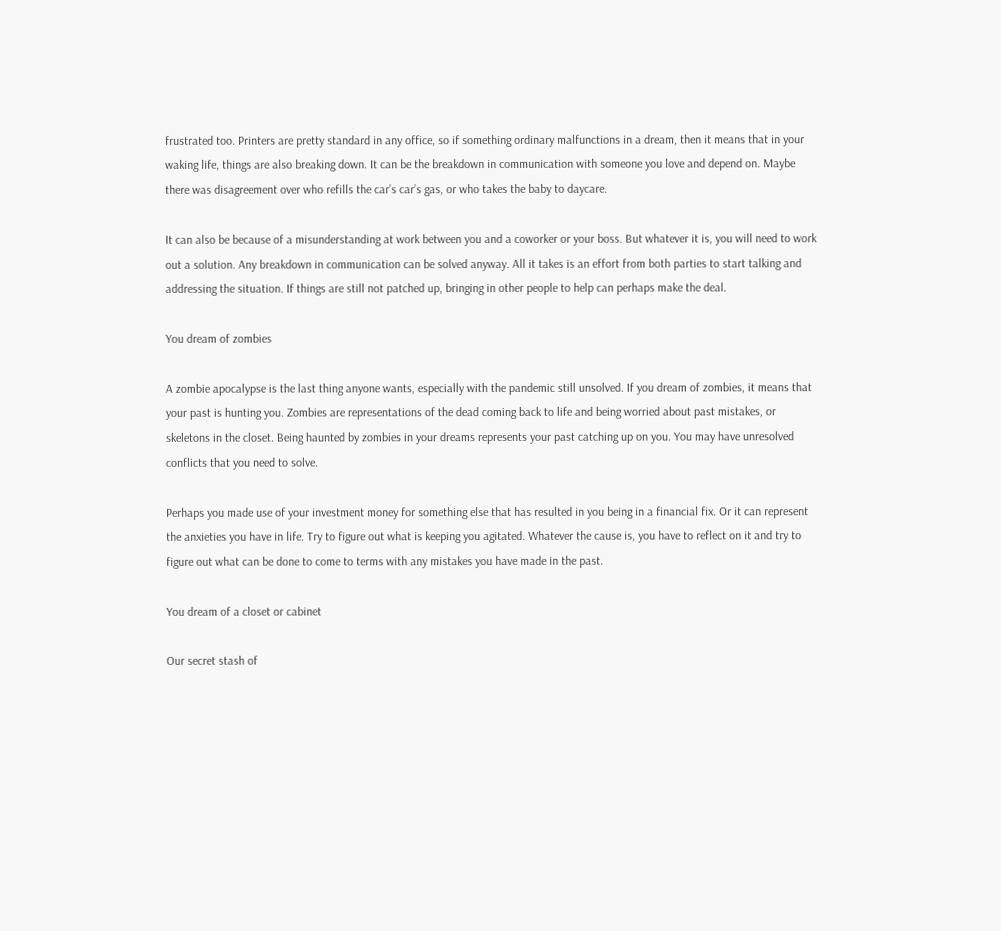frustrated too. Printers are pretty standard in any office, so if something ordinary malfunctions in a dream, then it means that in your waking life, things are also breaking down. It can be the breakdown in communication with someone you love and depend on. Maybe there was disagreement over who refills the car’s car’s gas, or who takes the baby to daycare.

It can also be because of a misunderstanding at work between you and a coworker or your boss. But whatever it is, you will need to work out a solution. Any breakdown in communication can be solved anyway. All it takes is an effort from both parties to start talking and addressing the situation. If things are still not patched up, bringing in other people to help can perhaps make the deal.

You dream of zombies

A zombie apocalypse is the last thing anyone wants, especially with the pandemic still unsolved. If you dream of zombies, it means that your past is hunting you. Zombies are representations of the dead coming back to life and being worried about past mistakes, or skeletons in the closet. Being haunted by zombies in your dreams represents your past catching up on you. You may have unresolved conflicts that you need to solve.

Perhaps you made use of your investment money for something else that has resulted in you being in a financial fix. Or it can represent the anxieties you have in life. Try to figure out what is keeping you agitated. Whatever the cause is, you have to reflect on it and try to figure out what can be done to come to terms with any mistakes you have made in the past.

You dream of a closet or cabinet

Our secret stash of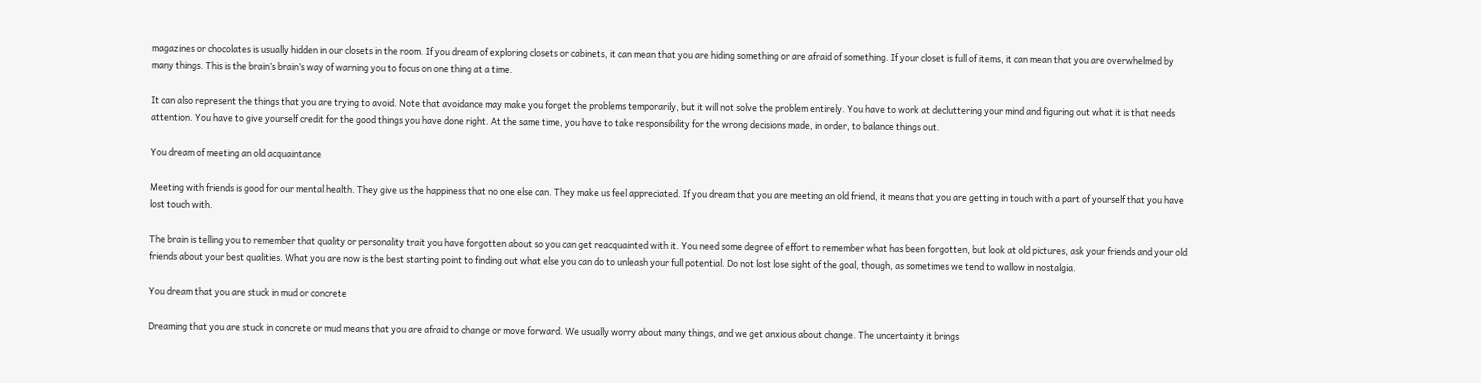magazines or chocolates is usually hidden in our closets in the room. If you dream of exploring closets or cabinets, it can mean that you are hiding something or are afraid of something. If your closet is full of items, it can mean that you are overwhelmed by many things. This is the brain’s brain’s way of warning you to focus on one thing at a time.

It can also represent the things that you are trying to avoid. Note that avoidance may make you forget the problems temporarily, but it will not solve the problem entirely. You have to work at decluttering your mind and figuring out what it is that needs attention. You have to give yourself credit for the good things you have done right. At the same time, you have to take responsibility for the wrong decisions made, in order, to balance things out.

You dream of meeting an old acquaintance

Meeting with friends is good for our mental health. They give us the happiness that no one else can. They make us feel appreciated. If you dream that you are meeting an old friend, it means that you are getting in touch with a part of yourself that you have lost touch with.

The brain is telling you to remember that quality or personality trait you have forgotten about so you can get reacquainted with it. You need some degree of effort to remember what has been forgotten, but look at old pictures, ask your friends and your old friends about your best qualities. What you are now is the best starting point to finding out what else you can do to unleash your full potential. Do not lost lose sight of the goal, though, as sometimes we tend to wallow in nostalgia.

You dream that you are stuck in mud or concrete

Dreaming that you are stuck in concrete or mud means that you are afraid to change or move forward. We usually worry about many things, and we get anxious about change. The uncertainty it brings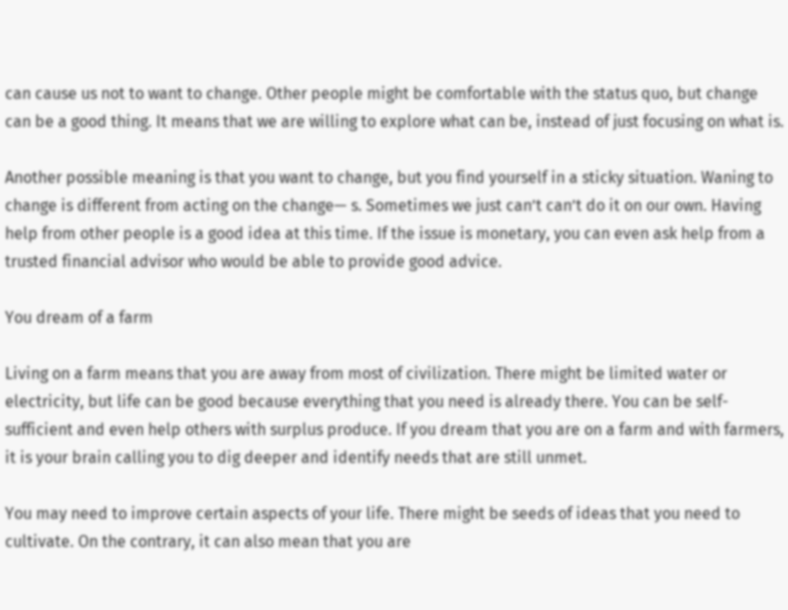can cause us not to want to change. Other people might be comfortable with the status quo, but change can be a good thing. It means that we are willing to explore what can be, instead of just focusing on what is.

Another possible meaning is that you want to change, but you find yourself in a sticky situation. Waning to change is different from acting on the change— s. Sometimes we just can’t can’t do it on our own. Having help from other people is a good idea at this time. If the issue is monetary, you can even ask help from a trusted financial advisor who would be able to provide good advice.

You dream of a farm

Living on a farm means that you are away from most of civilization. There might be limited water or electricity, but life can be good because everything that you need is already there. You can be self-sufficient and even help others with surplus produce. If you dream that you are on a farm and with farmers, it is your brain calling you to dig deeper and identify needs that are still unmet.

You may need to improve certain aspects of your life. There might be seeds of ideas that you need to cultivate. On the contrary, it can also mean that you are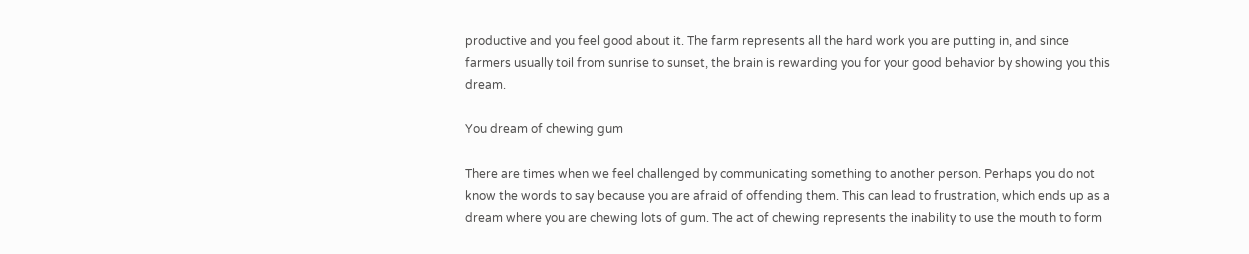productive and you feel good about it. The farm represents all the hard work you are putting in, and since farmers usually toil from sunrise to sunset, the brain is rewarding you for your good behavior by showing you this dream.

You dream of chewing gum

There are times when we feel challenged by communicating something to another person. Perhaps you do not know the words to say because you are afraid of offending them. This can lead to frustration, which ends up as a dream where you are chewing lots of gum. The act of chewing represents the inability to use the mouth to form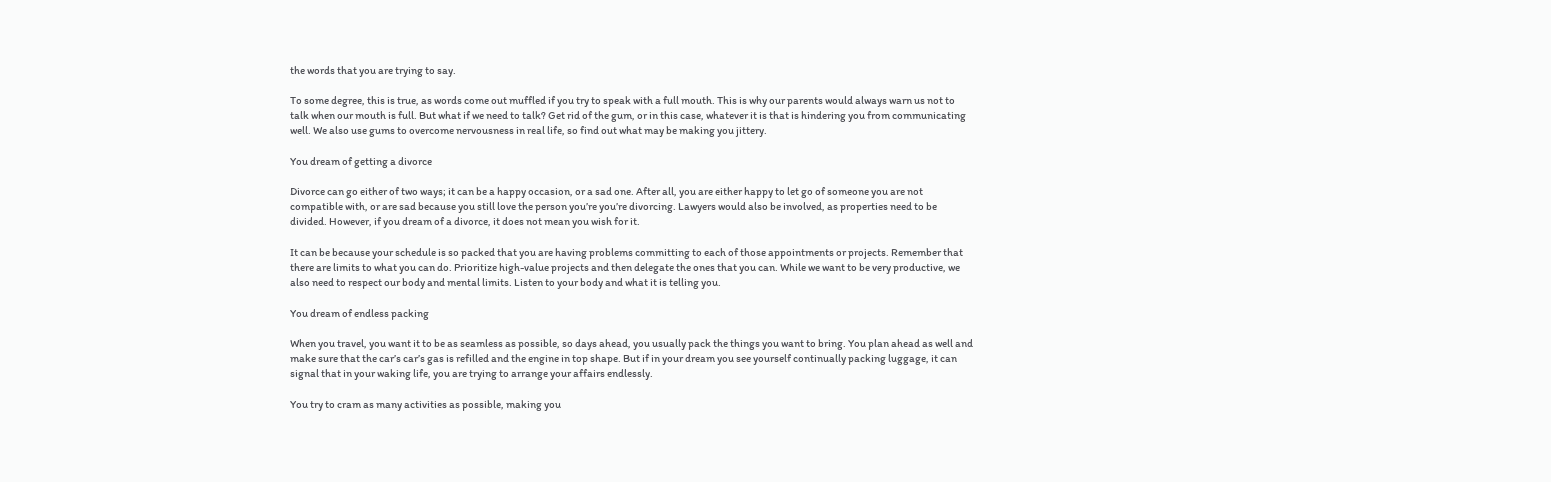the words that you are trying to say.

To some degree, this is true, as words come out muffled if you try to speak with a full mouth. This is why our parents would always warn us not to talk when our mouth is full. But what if we need to talk? Get rid of the gum, or in this case, whatever it is that is hindering you from communicating well. We also use gums to overcome nervousness in real life, so find out what may be making you jittery.

You dream of getting a divorce

Divorce can go either of two ways; it can be a happy occasion, or a sad one. After all, you are either happy to let go of someone you are not compatible with, or are sad because you still love the person you’re you’re divorcing. Lawyers would also be involved, as properties need to be divided. However, if you dream of a divorce, it does not mean you wish for it.

It can be because your schedule is so packed that you are having problems committing to each of those appointments or projects. Remember that there are limits to what you can do. Prioritize high-value projects and then delegate the ones that you can. While we want to be very productive, we also need to respect our body and mental limits. Listen to your body and what it is telling you.

You dream of endless packing

When you travel, you want it to be as seamless as possible, so days ahead, you usually pack the things you want to bring. You plan ahead as well and make sure that the car’s car’s gas is refilled and the engine in top shape. But if in your dream you see yourself continually packing luggage, it can signal that in your waking life, you are trying to arrange your affairs endlessly.

You try to cram as many activities as possible, making you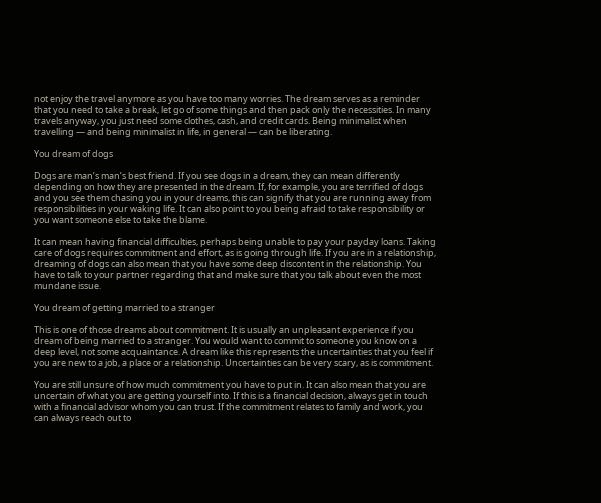not enjoy the travel anymore as you have too many worries. The dream serves as a reminder that you need to take a break, let go of some things and then pack only the necessities. In many travels anyway, you just need some clothes, cash, and credit cards. Being minimalist when travelling — and being minimalist in life, in general — can be liberating.

You dream of dogs

Dogs are man’s man’s best friend. If you see dogs in a dream, they can mean differently depending on how they are presented in the dream. If, for example, you are terrified of dogs and you see them chasing you in your dreams, this can signify that you are running away from responsibilities in your waking life. It can also point to you being afraid to take responsibility or you want someone else to take the blame.

It can mean having financial difficulties, perhaps being unable to pay your payday loans. Taking care of dogs requires commitment and effort, as is going through life. If you are in a relationship, dreaming of dogs can also mean that you have some deep discontent in the relationship. You have to talk to your partner regarding that and make sure that you talk about even the most mundane issue.

You dream of getting married to a stranger

This is one of those dreams about commitment. It is usually an unpleasant experience if you dream of being married to a stranger. You would want to commit to someone you know on a deep level, not some acquaintance. A dream like this represents the uncertainties that you feel if you are new to a job, a place or a relationship. Uncertainties can be very scary, as is commitment.

You are still unsure of how much commitment you have to put in. It can also mean that you are uncertain of what you are getting yourself into. If this is a financial decision, always get in touch with a financial advisor whom you can trust. If the commitment relates to family and work, you can always reach out to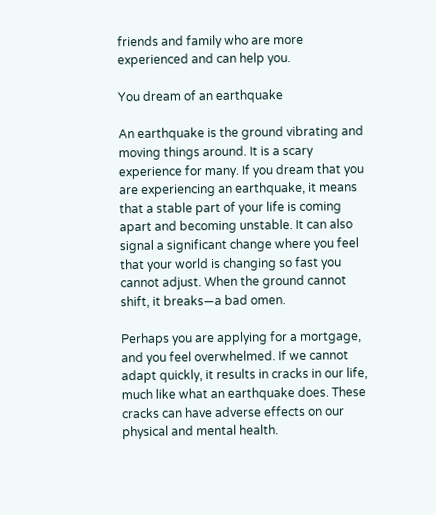friends and family who are more experienced and can help you.

You dream of an earthquake

An earthquake is the ground vibrating and moving things around. It is a scary experience for many. If you dream that you are experiencing an earthquake, it means that a stable part of your life is coming apart and becoming unstable. It can also signal a significant change where you feel that your world is changing so fast you cannot adjust. When the ground cannot shift, it breaks—a bad omen.

Perhaps you are applying for a mortgage, and you feel overwhelmed. If we cannot adapt quickly, it results in cracks in our life, much like what an earthquake does. These cracks can have adverse effects on our physical and mental health.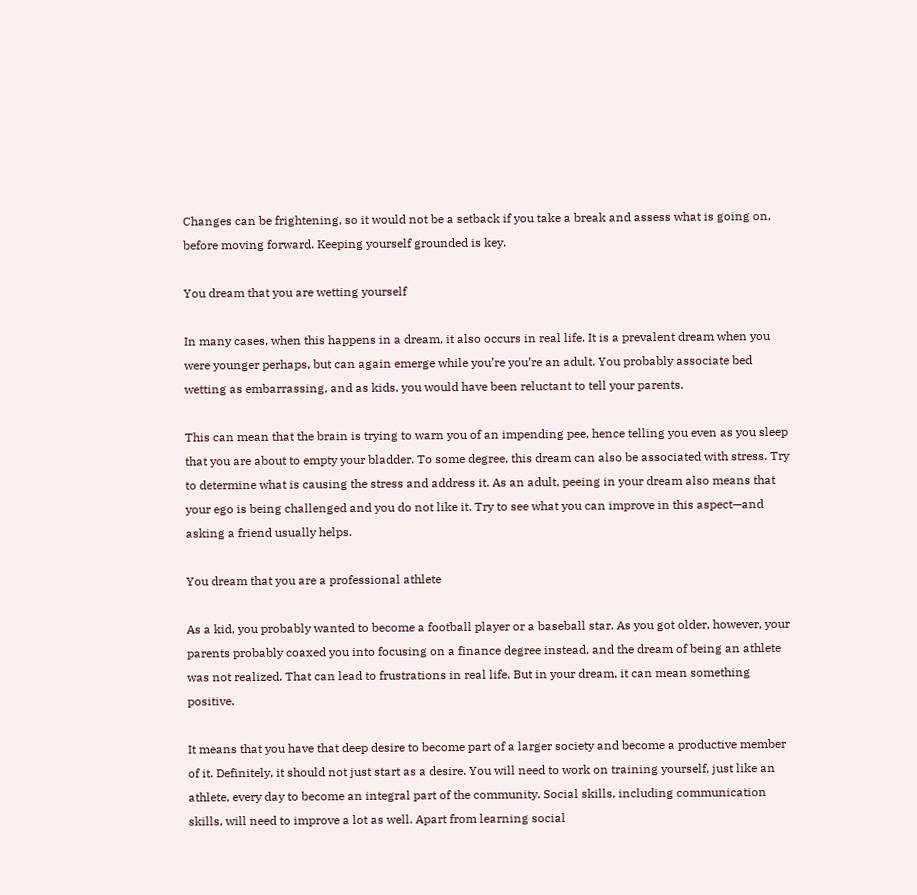Changes can be frightening, so it would not be a setback if you take a break and assess what is going on, before moving forward. Keeping yourself grounded is key.

You dream that you are wetting yourself

In many cases, when this happens in a dream, it also occurs in real life. It is a prevalent dream when you were younger perhaps, but can again emerge while you’re you’re an adult. You probably associate bed wetting as embarrassing, and as kids, you would have been reluctant to tell your parents.

This can mean that the brain is trying to warn you of an impending pee, hence telling you even as you sleep that you are about to empty your bladder. To some degree, this dream can also be associated with stress. Try to determine what is causing the stress and address it. As an adult, peeing in your dream also means that your ego is being challenged and you do not like it. Try to see what you can improve in this aspect—and asking a friend usually helps.

You dream that you are a professional athlete

As a kid, you probably wanted to become a football player or a baseball star. As you got older, however, your parents probably coaxed you into focusing on a finance degree instead, and the dream of being an athlete was not realized. That can lead to frustrations in real life. But in your dream, it can mean something positive.

It means that you have that deep desire to become part of a larger society and become a productive member of it. Definitely, it should not just start as a desire. You will need to work on training yourself, just like an athlete, every day to become an integral part of the community. Social skills, including communication skills, will need to improve a lot as well. Apart from learning social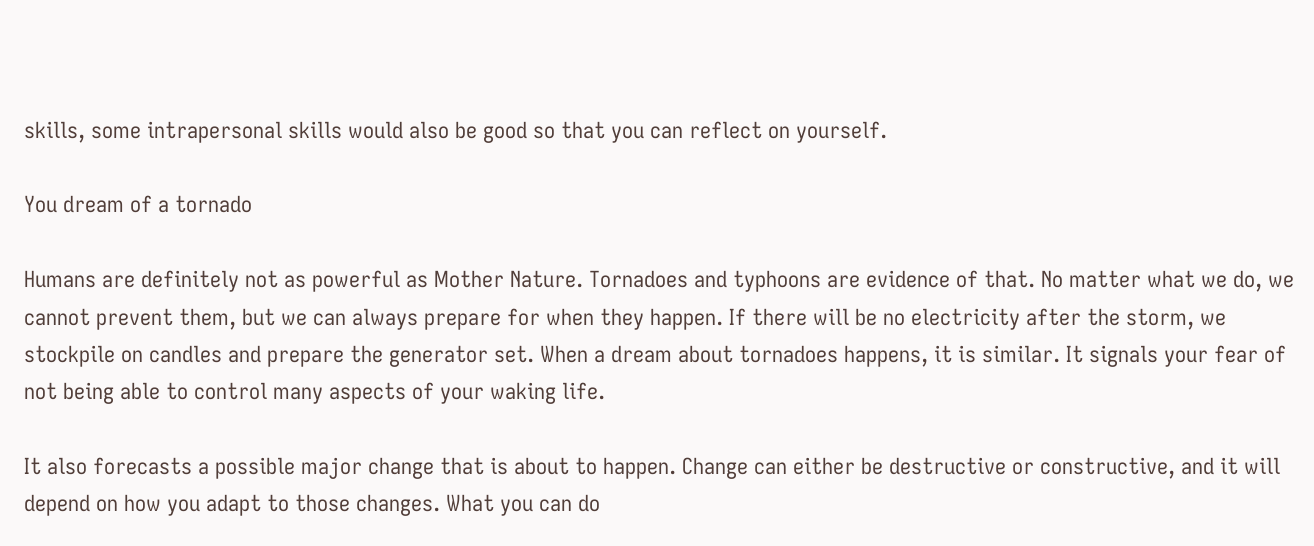skills, some intrapersonal skills would also be good so that you can reflect on yourself.

You dream of a tornado

Humans are definitely not as powerful as Mother Nature. Tornadoes and typhoons are evidence of that. No matter what we do, we cannot prevent them, but we can always prepare for when they happen. If there will be no electricity after the storm, we stockpile on candles and prepare the generator set. When a dream about tornadoes happens, it is similar. It signals your fear of not being able to control many aspects of your waking life.

It also forecasts a possible major change that is about to happen. Change can either be destructive or constructive, and it will depend on how you adapt to those changes. What you can do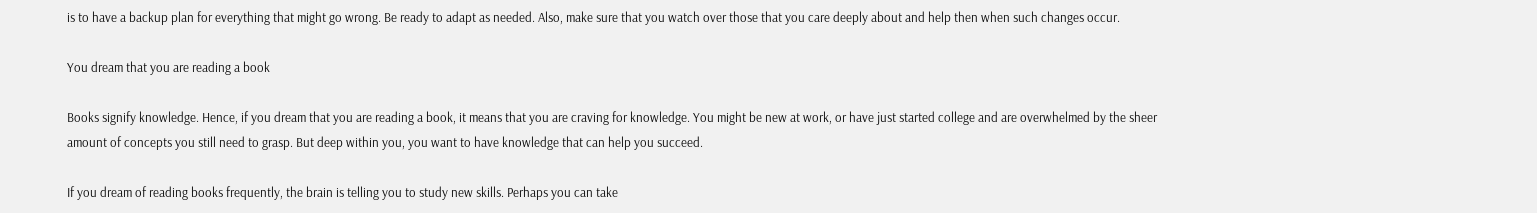is to have a backup plan for everything that might go wrong. Be ready to adapt as needed. Also, make sure that you watch over those that you care deeply about and help then when such changes occur.

You dream that you are reading a book

Books signify knowledge. Hence, if you dream that you are reading a book, it means that you are craving for knowledge. You might be new at work, or have just started college and are overwhelmed by the sheer amount of concepts you still need to grasp. But deep within you, you want to have knowledge that can help you succeed.

If you dream of reading books frequently, the brain is telling you to study new skills. Perhaps you can take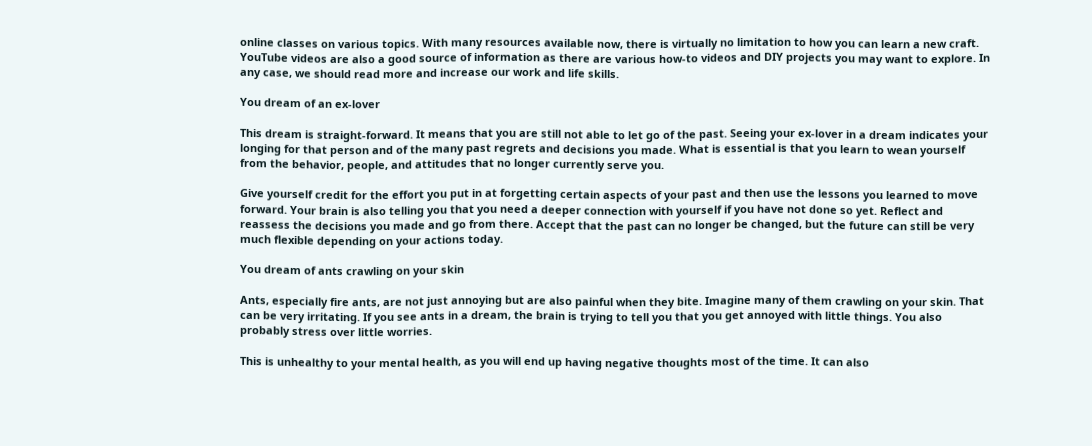online classes on various topics. With many resources available now, there is virtually no limitation to how you can learn a new craft. YouTube videos are also a good source of information as there are various how-to videos and DIY projects you may want to explore. In any case, we should read more and increase our work and life skills.

You dream of an ex-lover

This dream is straight-forward. It means that you are still not able to let go of the past. Seeing your ex-lover in a dream indicates your longing for that person and of the many past regrets and decisions you made. What is essential is that you learn to wean yourself from the behavior, people, and attitudes that no longer currently serve you.

Give yourself credit for the effort you put in at forgetting certain aspects of your past and then use the lessons you learned to move forward. Your brain is also telling you that you need a deeper connection with yourself if you have not done so yet. Reflect and reassess the decisions you made and go from there. Accept that the past can no longer be changed, but the future can still be very much flexible depending on your actions today.

You dream of ants crawling on your skin

Ants, especially fire ants, are not just annoying but are also painful when they bite. Imagine many of them crawling on your skin. That can be very irritating. If you see ants in a dream, the brain is trying to tell you that you get annoyed with little things. You also probably stress over little worries.

This is unhealthy to your mental health, as you will end up having negative thoughts most of the time. It can also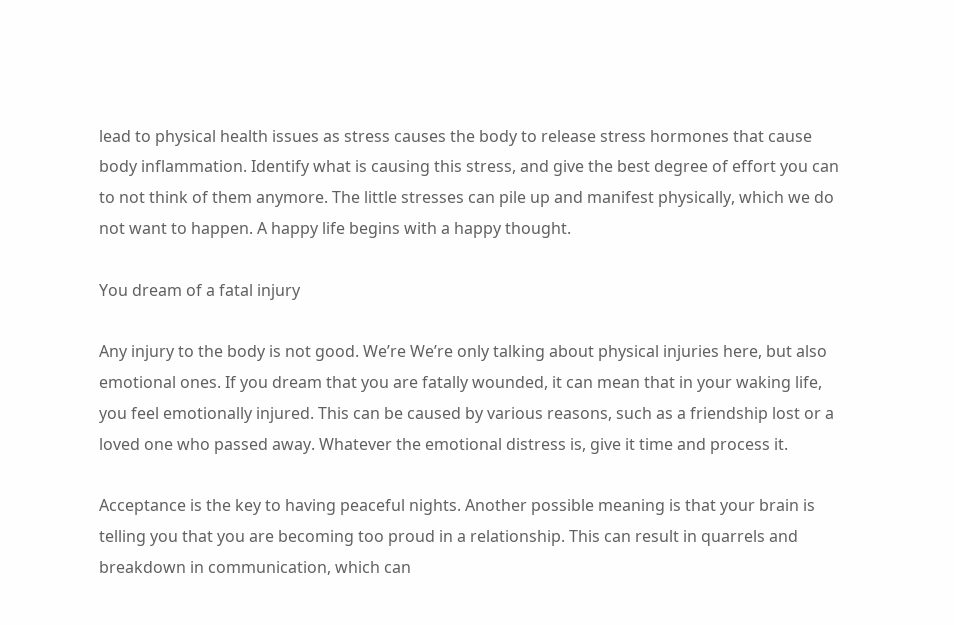lead to physical health issues as stress causes the body to release stress hormones that cause body inflammation. Identify what is causing this stress, and give the best degree of effort you can to not think of them anymore. The little stresses can pile up and manifest physically, which we do not want to happen. A happy life begins with a happy thought.

You dream of a fatal injury

Any injury to the body is not good. We’re We’re only talking about physical injuries here, but also emotional ones. If you dream that you are fatally wounded, it can mean that in your waking life, you feel emotionally injured. This can be caused by various reasons, such as a friendship lost or a loved one who passed away. Whatever the emotional distress is, give it time and process it.

Acceptance is the key to having peaceful nights. Another possible meaning is that your brain is telling you that you are becoming too proud in a relationship. This can result in quarrels and breakdown in communication, which can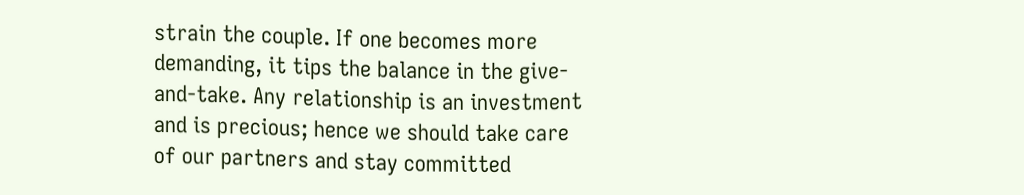strain the couple. If one becomes more demanding, it tips the balance in the give-and-take. Any relationship is an investment and is precious; hence we should take care of our partners and stay committed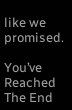like we promised.

You’ve Reached The End